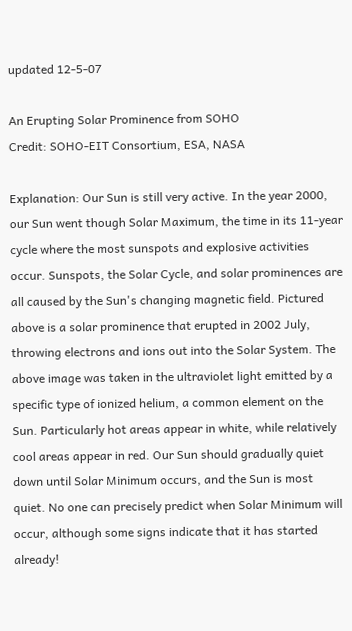updated 12-5-07

An Erupting Solar Prominence from SOHO
Credit: SOHO-EIT Consortium, ESA, NASA

Explanation: Our Sun is still very active. In the year 2000, our Sun went though Solar Maximum, the time in its 11-year cycle where the most sunspots and explosive activities occur. Sunspots, the Solar Cycle, and solar prominences are all caused by the Sun's changing magnetic field. Pictured above is a solar prominence that erupted in 2002 July, throwing electrons and ions out into the Solar System. The above image was taken in the ultraviolet light emitted by a specific type of ionized helium, a common element on the Sun. Particularly hot areas appear in white, while relatively cool areas appear in red. Our Sun should gradually quiet down until Solar Minimum occurs, and the Sun is most quiet. No one can precisely predict when Solar Minimum will occur, although some signs indicate that it has started already!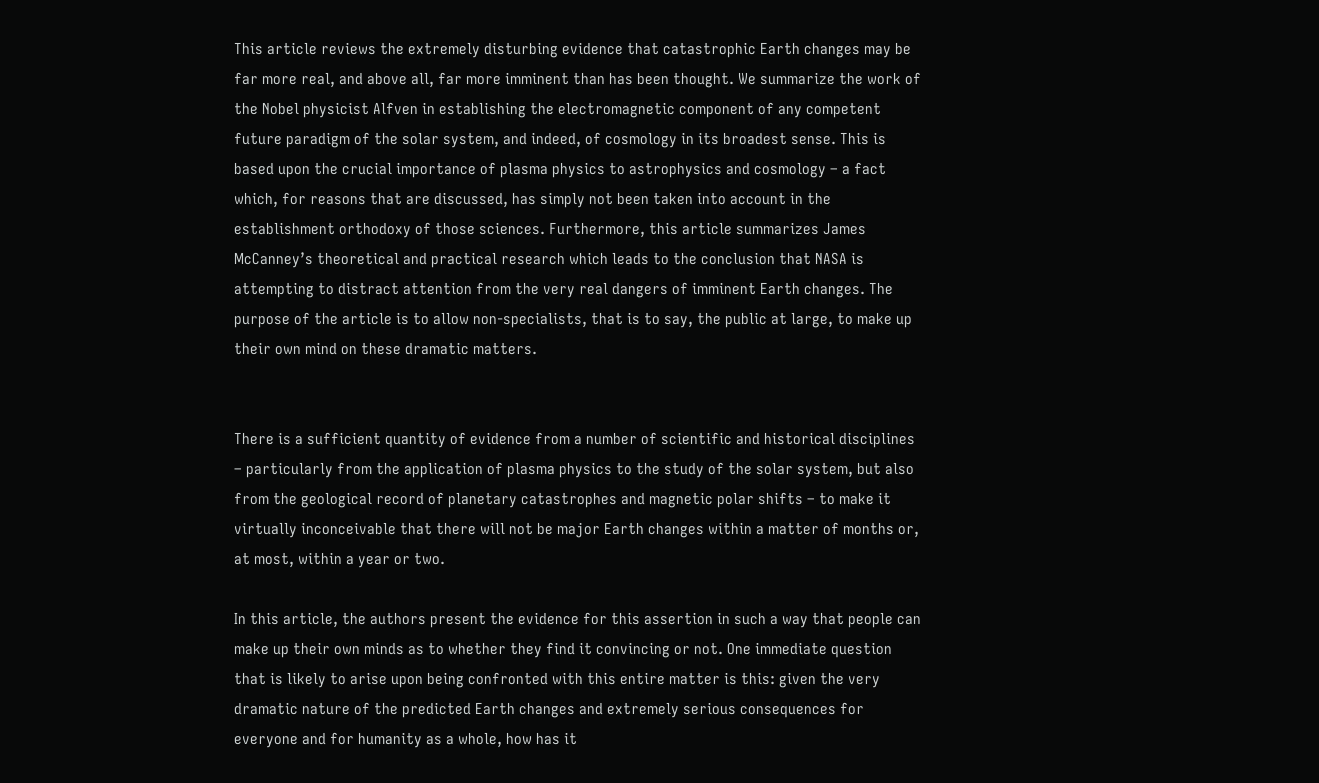This article reviews the extremely disturbing evidence that catastrophic Earth changes may be far more real, and above all, far more imminent than has been thought. We summarize the work of the Nobel physicist Alfven in establishing the electromagnetic component of any competent future paradigm of the solar system, and indeed, of cosmology in its broadest sense. This is based upon the crucial importance of plasma physics to astrophysics and cosmology – a fact which, for reasons that are discussed, has simply not been taken into account in the establishment orthodoxy of those sciences. Furthermore, this article summarizes James McCanney’s theoretical and practical research which leads to the conclusion that NASA is attempting to distract attention from the very real dangers of imminent Earth changes. The purpose of the article is to allow non-specialists, that is to say, the public at large, to make up their own mind on these dramatic matters.


There is a sufficient quantity of evidence from a number of scientific and historical disciplines – particularly from the application of plasma physics to the study of the solar system, but also from the geological record of planetary catastrophes and magnetic polar shifts – to make it virtually inconceivable that there will not be major Earth changes within a matter of months or, at most, within a year or two.

In this article, the authors present the evidence for this assertion in such a way that people can make up their own minds as to whether they find it convincing or not. One immediate question that is likely to arise upon being confronted with this entire matter is this: given the very dramatic nature of the predicted Earth changes and extremely serious consequences for everyone and for humanity as a whole, how has it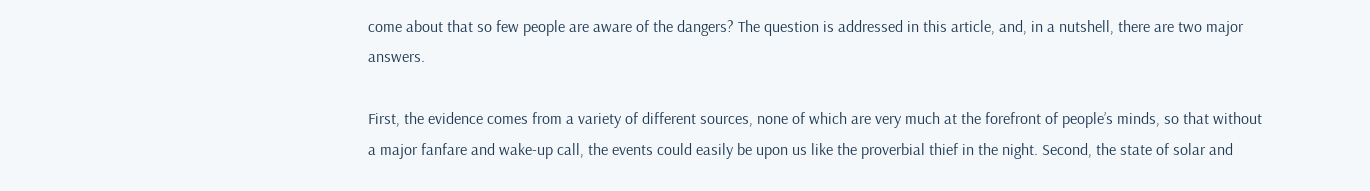come about that so few people are aware of the dangers? The question is addressed in this article, and, in a nutshell, there are two major answers.

First, the evidence comes from a variety of different sources, none of which are very much at the forefront of people’s minds, so that without a major fanfare and wake-up call, the events could easily be upon us like the proverbial thief in the night. Second, the state of solar and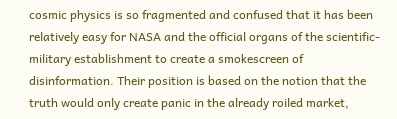cosmic physics is so fragmented and confused that it has been relatively easy for NASA and the official organs of the scientific-military establishment to create a smokescreen of disinformation. Their position is based on the notion that the truth would only create panic in the already roiled market,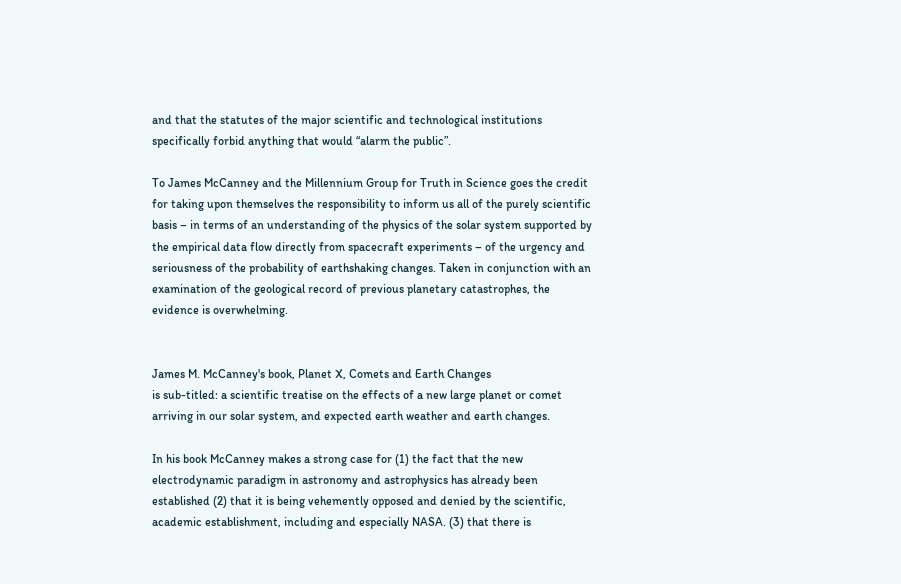and that the statutes of the major scientific and technological institutions specifically forbid anything that would “alarm the public”.

To James McCanney and the Millennium Group for Truth in Science goes the credit for taking upon themselves the responsibility to inform us all of the purely scientific basis – in terms of an understanding of the physics of the solar system supported by the empirical data flow directly from spacecraft experiments – of the urgency and seriousness of the probability of earthshaking changes. Taken in conjunction with an examination of the geological record of previous planetary catastrophes, the evidence is overwhelming.


James M. McCanney's book, Planet X, Comets and Earth Changes
is sub-titled: a scientific treatise on the effects of a new large planet or comet arriving in our solar system, and expected earth weather and earth changes.

In his book McCanney makes a strong case for (1) the fact that the new electrodynamic paradigm in astronomy and astrophysics has already been established (2) that it is being vehemently opposed and denied by the scientific, academic establishment, including and especially NASA. (3) that there is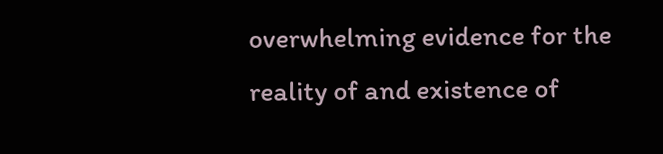overwhelming evidence for the reality of and existence of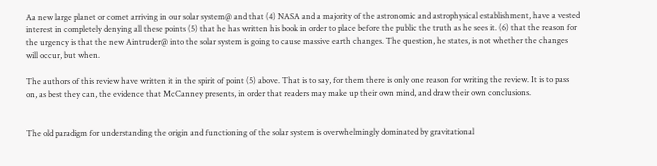Aa new large planet or comet arriving in our solar system@ and that (4) NASA and a majority of the astronomic and astrophysical establishment, have a vested interest in completely denying all these points (5) that he has written his book in order to place before the public the truth as he sees it. (6) that the reason for the urgency is that the new Aintruder@ into the solar system is going to cause massive earth changes. The question, he states, is not whether the changes will occur, but when.

The authors of this review have written it in the spirit of point (5) above. That is to say, for them there is only one reason for writing the review. It is to pass on, as best they can, the evidence that McCanney presents, in order that readers may make up their own mind, and draw their own conclusions.


The old paradigm for understanding the origin and functioning of the solar system is overwhelmingly dominated by gravitational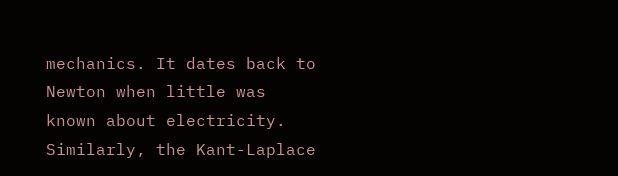mechanics. It dates back to Newton when little was known about electricity. Similarly, the Kant-Laplace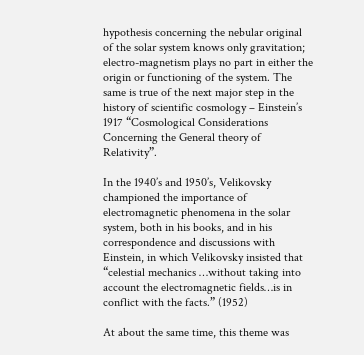hypothesis concerning the nebular original of the solar system knows only gravitation; electro-magnetism plays no part in either the origin or functioning of the system. The same is true of the next major step in the history of scientific cosmology – Einstein’s 1917 “Cosmological Considerations Concerning the General theory of Relativity”.

In the 1940’s and 1950’s, Velikovsky championed the importance of electromagnetic phenomena in the solar system, both in his books, and in his correspondence and discussions with Einstein, in which Velikovsky insisted that “celestial mechanics …without taking into account the electromagnetic fields…is in conflict with the facts.” (1952)

At about the same time, this theme was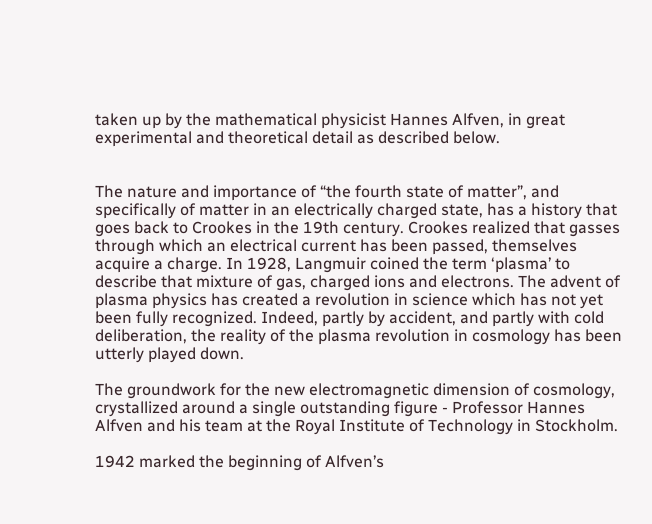taken up by the mathematical physicist Hannes Alfven, in great experimental and theoretical detail as described below.


The nature and importance of “the fourth state of matter”, and specifically of matter in an electrically charged state, has a history that goes back to Crookes in the 19th century. Crookes realized that gasses through which an electrical current has been passed, themselves acquire a charge. In 1928, Langmuir coined the term ‘plasma’ to describe that mixture of gas, charged ions and electrons. The advent of plasma physics has created a revolution in science which has not yet been fully recognized. Indeed, partly by accident, and partly with cold deliberation, the reality of the plasma revolution in cosmology has been utterly played down.

The groundwork for the new electromagnetic dimension of cosmology, crystallized around a single outstanding figure - Professor Hannes Alfven and his team at the Royal Institute of Technology in Stockholm.

1942 marked the beginning of Alfven’s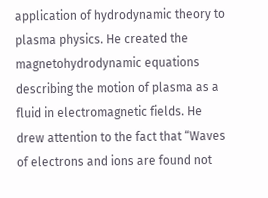application of hydrodynamic theory to plasma physics. He created the magnetohydrodynamic equations describing the motion of plasma as a fluid in electromagnetic fields. He drew attention to the fact that “Waves of electrons and ions are found not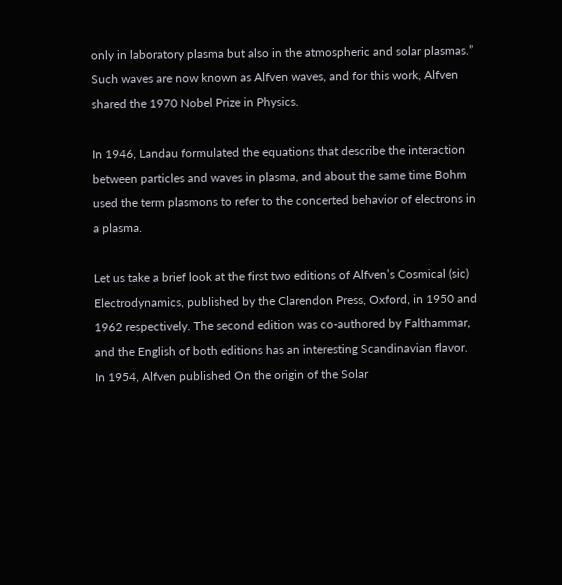only in laboratory plasma but also in the atmospheric and solar plasmas.” Such waves are now known as Alfven waves, and for this work, Alfven shared the 1970 Nobel Prize in Physics.

In 1946, Landau formulated the equations that describe the interaction between particles and waves in plasma, and about the same time Bohm used the term plasmons to refer to the concerted behavior of electrons in a plasma.

Let us take a brief look at the first two editions of Alfven’s Cosmical (sic) Electrodynamics, published by the Clarendon Press, Oxford, in 1950 and 1962 respectively. The second edition was co-authored by Falthammar, and the English of both editions has an interesting Scandinavian flavor. In 1954, Alfven published On the origin of the Solar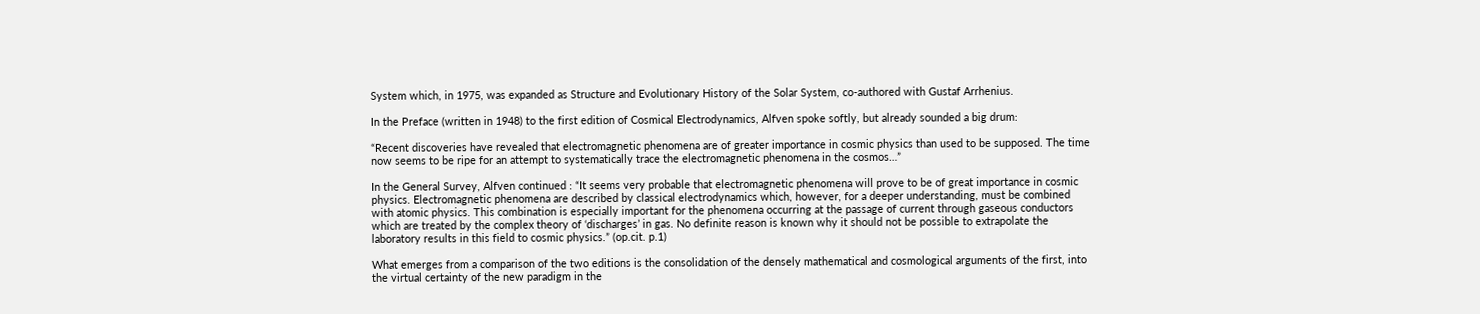System which, in 1975, was expanded as Structure and Evolutionary History of the Solar System, co-authored with Gustaf Arrhenius.

In the Preface (written in 1948) to the first edition of Cosmical Electrodynamics, Alfven spoke softly, but already sounded a big drum:

“Recent discoveries have revealed that electromagnetic phenomena are of greater importance in cosmic physics than used to be supposed. The time now seems to be ripe for an attempt to systematically trace the electromagnetic phenomena in the cosmos…”

In the General Survey, Alfven continued : “It seems very probable that electromagnetic phenomena will prove to be of great importance in cosmic physics. Electromagnetic phenomena are described by classical electrodynamics which, however, for a deeper understanding, must be combined with atomic physics. This combination is especially important for the phenomena occurring at the passage of current through gaseous conductors which are treated by the complex theory of ‘discharges’ in gas. No definite reason is known why it should not be possible to extrapolate the laboratory results in this field to cosmic physics.” (op.cit. p.1)

What emerges from a comparison of the two editions is the consolidation of the densely mathematical and cosmological arguments of the first, into the virtual certainty of the new paradigm in the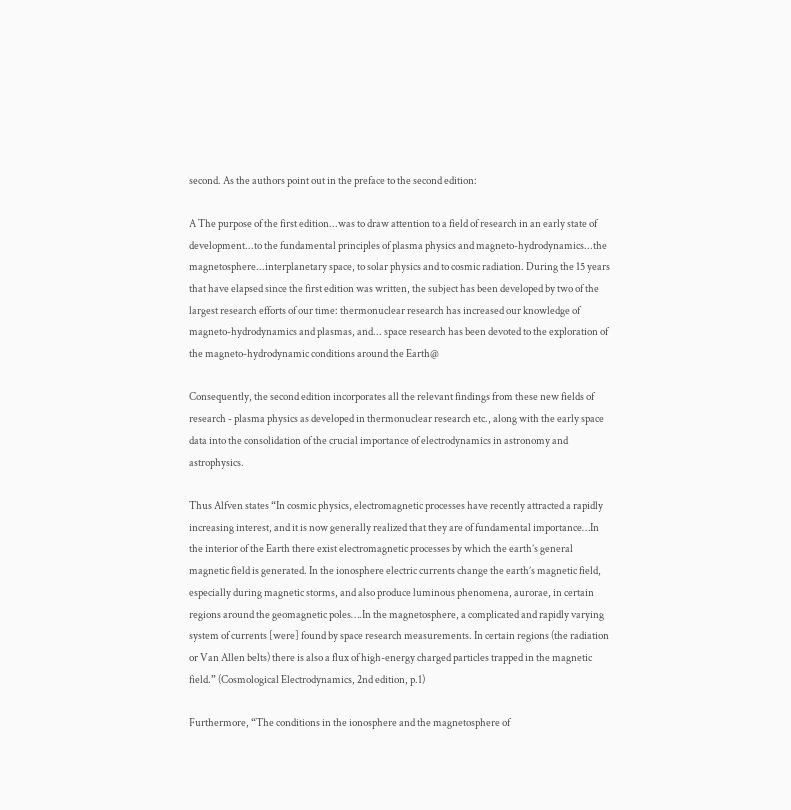second. As the authors point out in the preface to the second edition:

A The purpose of the first edition...was to draw attention to a field of research in an early state of development...to the fundamental principles of plasma physics and magneto-hydrodynamics...the magnetosphere...interplanetary space, to solar physics and to cosmic radiation. During the 15 years that have elapsed since the first edition was written, the subject has been developed by two of the largest research efforts of our time: thermonuclear research has increased our knowledge of magneto-hydrodynamics and plasmas, and... space research has been devoted to the exploration of the magneto-hydrodynamic conditions around the Earth@

Consequently, the second edition incorporates all the relevant findings from these new fields of research - plasma physics as developed in thermonuclear research etc., along with the early space data into the consolidation of the crucial importance of electrodynamics in astronomy and astrophysics.

Thus Alfven states “In cosmic physics, electromagnetic processes have recently attracted a rapidly increasing interest, and it is now generally realized that they are of fundamental importance…In the interior of the Earth there exist electromagnetic processes by which the earth’s general magnetic field is generated. In the ionosphere electric currents change the earth’s magnetic field, especially during magnetic storms, and also produce luminous phenomena, aurorae, in certain regions around the geomagnetic poles….In the magnetosphere, a complicated and rapidly varying system of currents [were] found by space research measurements. In certain regions (the radiation or Van Allen belts) there is also a flux of high-energy charged particles trapped in the magnetic field.” (Cosmological Electrodynamics, 2nd edition, p.1)

Furthermore, “The conditions in the ionosphere and the magnetosphere of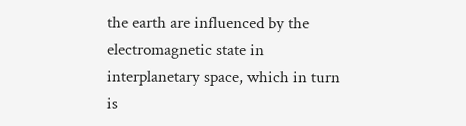the earth are influenced by the electromagnetic state in interplanetary space, which in turn is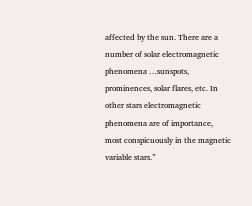affected by the sun. There are a number of solar electromagnetic phenomena …sunspots, prominences, solar flares, etc. In other stars electromagnetic phenomena are of importance, most conspicuously in the magnetic variable stars.”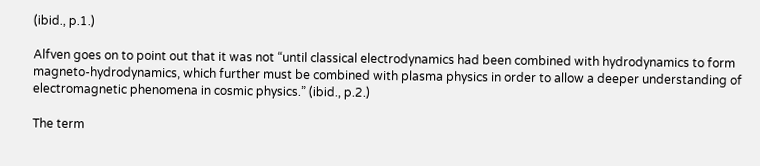(ibid., p.1.)

Alfven goes on to point out that it was not “until classical electrodynamics had been combined with hydrodynamics to form magneto-hydrodynamics, which further must be combined with plasma physics in order to allow a deeper understanding of electromagnetic phenomena in cosmic physics.” (ibid., p.2.)

The term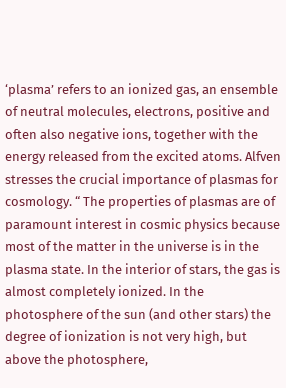‘plasma’ refers to an ionized gas, an ensemble of neutral molecules, electrons, positive and often also negative ions, together with the energy released from the excited atoms. Alfven stresses the crucial importance of plasmas for cosmology. “ The properties of plasmas are of paramount interest in cosmic physics because most of the matter in the universe is in the plasma state. In the interior of stars, the gas is almost completely ionized. In the photosphere of the sun (and other stars) the degree of ionization is not very high, but above the photosphere,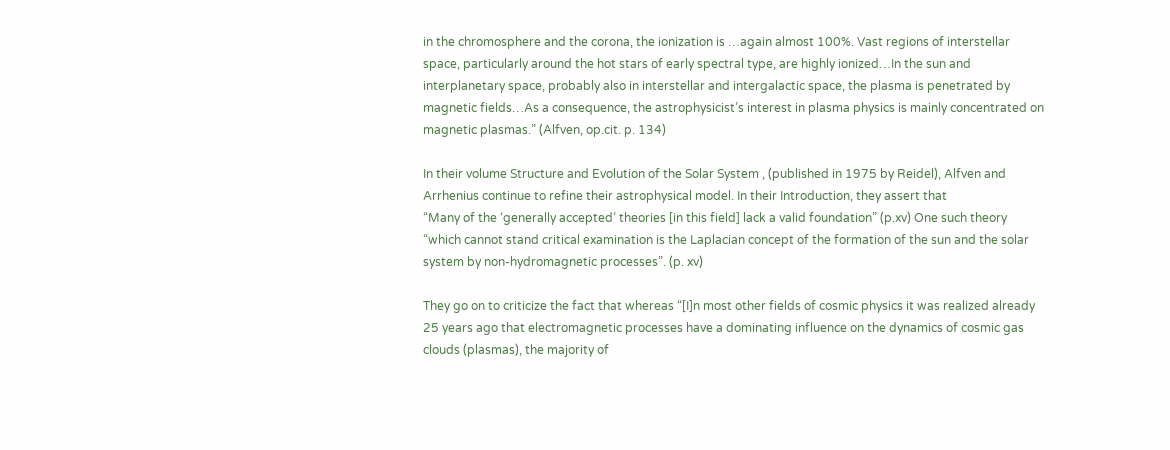in the chromosphere and the corona, the ionization is …again almost 100%. Vast regions of interstellar space, particularly around the hot stars of early spectral type, are highly ionized…In the sun and interplanetary space, probably also in interstellar and intergalactic space, the plasma is penetrated by magnetic fields…As a consequence, the astrophysicist’s interest in plasma physics is mainly concentrated on magnetic plasmas.” (Alfven, op.cit. p. 134)

In their volume Structure and Evolution of the Solar System , (published in 1975 by Reidel), Alfven and Arrhenius continue to refine their astrophysical model. In their Introduction, they assert that
“Many of the ‘generally accepted’ theories [in this field] lack a valid foundation” (p.xv) One such theory “which cannot stand critical examination is the Laplacian concept of the formation of the sun and the solar system by non-hydromagnetic processes”. (p. xv)

They go on to criticize the fact that whereas “[I]n most other fields of cosmic physics it was realized already 25 years ago that electromagnetic processes have a dominating influence on the dynamics of cosmic gas clouds (plasmas), the majority of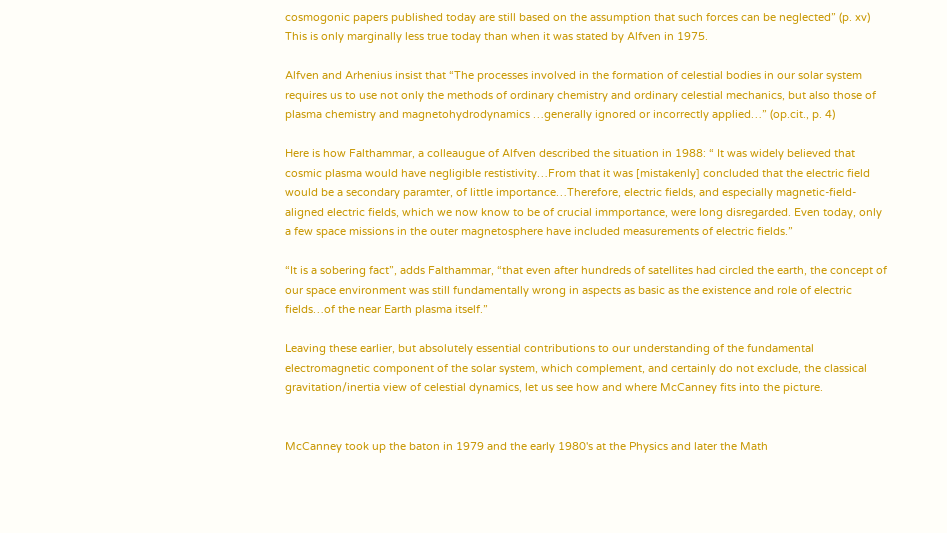cosmogonic papers published today are still based on the assumption that such forces can be neglected” (p. xv) This is only marginally less true today than when it was stated by Alfven in 1975.

Alfven and Arhenius insist that “The processes involved in the formation of celestial bodies in our solar system requires us to use not only the methods of ordinary chemistry and ordinary celestial mechanics, but also those of plasma chemistry and magnetohydrodynamics …generally ignored or incorrectly applied…” (op.cit., p. 4)

Here is how Falthammar, a colleaugue of Alfven described the situation in 1988: “ It was widely believed that cosmic plasma would have negligible restistivity…From that it was [mistakenly] concluded that the electric field would be a secondary paramter, of little importance…Therefore, electric fields, and especially magnetic-field-aligned electric fields, which we now know to be of crucial immportance, were long disregarded. Even today, only a few space missions in the outer magnetosphere have included measurements of electric fields.”

“It is a sobering fact”, adds Falthammar, “that even after hundreds of satellites had circled the earth, the concept of our space environment was still fundamentally wrong in aspects as basic as the existence and role of electric fields…of the near Earth plasma itself.”

Leaving these earlier, but absolutely essential contributions to our understanding of the fundamental electromagnetic component of the solar system, which complement, and certainly do not exclude, the classical gravitation/inertia view of celestial dynamics, let us see how and where McCanney fits into the picture.


McCanney took up the baton in 1979 and the early 1980's at the Physics and later the Math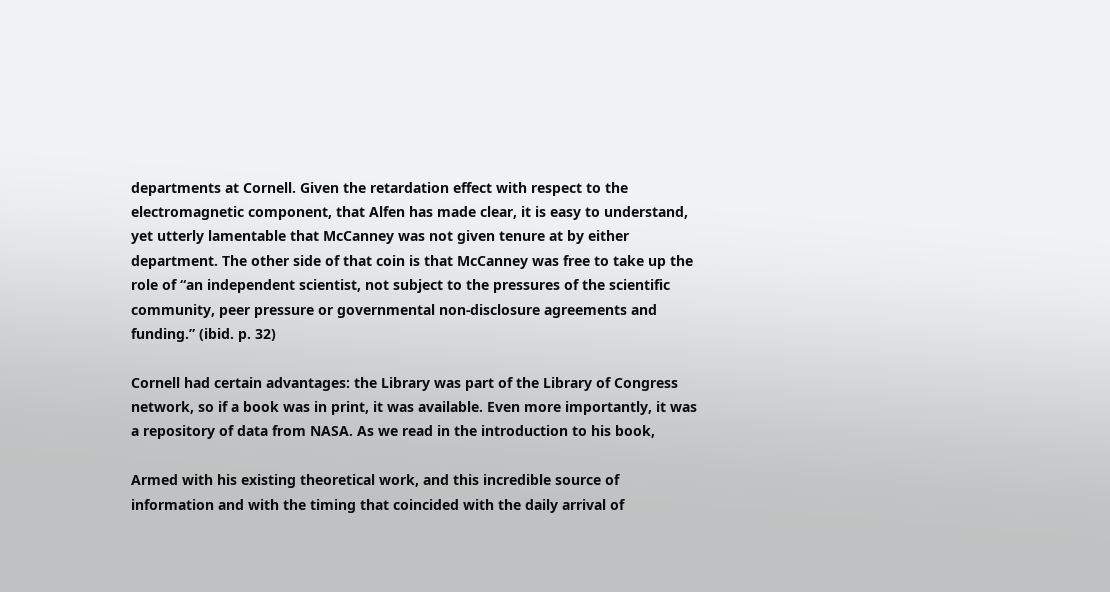departments at Cornell. Given the retardation effect with respect to the electromagnetic component, that Alfen has made clear, it is easy to understand, yet utterly lamentable that McCanney was not given tenure at by either department. The other side of that coin is that McCanney was free to take up the role of “an independent scientist, not subject to the pressures of the scientific community, peer pressure or governmental non-disclosure agreements and funding.” (ibid. p. 32)

Cornell had certain advantages: the Library was part of the Library of Congress network, so if a book was in print, it was available. Even more importantly, it was a repository of data from NASA. As we read in the introduction to his book,

Armed with his existing theoretical work, and this incredible source of information and with the timing that coincided with the daily arrival of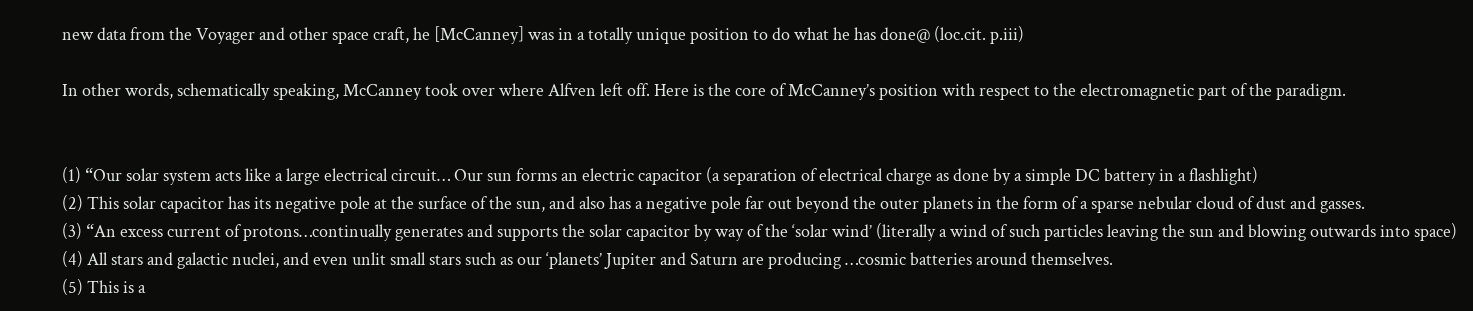new data from the Voyager and other space craft, he [McCanney] was in a totally unique position to do what he has done@ (loc.cit. p.iii)

In other words, schematically speaking, McCanney took over where Alfven left off. Here is the core of McCanney’s position with respect to the electromagnetic part of the paradigm.


(1) “Our solar system acts like a large electrical circuit… Our sun forms an electric capacitor (a separation of electrical charge as done by a simple DC battery in a flashlight)
(2) This solar capacitor has its negative pole at the surface of the sun, and also has a negative pole far out beyond the outer planets in the form of a sparse nebular cloud of dust and gasses.
(3) “An excess current of protons…continually generates and supports the solar capacitor by way of the ‘solar wind’ (literally a wind of such particles leaving the sun and blowing outwards into space)
(4) All stars and galactic nuclei, and even unlit small stars such as our ‘planets’ Jupiter and Saturn are producing …cosmic batteries around themselves.
(5) This is a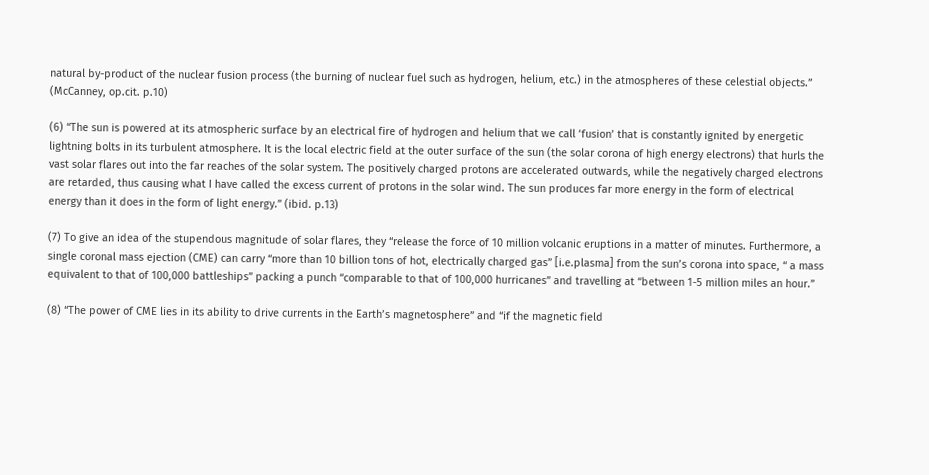natural by-product of the nuclear fusion process (the burning of nuclear fuel such as hydrogen, helium, etc.) in the atmospheres of these celestial objects.” (McCanney, op.cit. p.10)

(6) “The sun is powered at its atmospheric surface by an electrical fire of hydrogen and helium that we call ‘fusion’ that is constantly ignited by energetic lightning bolts in its turbulent atmosphere. It is the local electric field at the outer surface of the sun (the solar corona of high energy electrons) that hurls the vast solar flares out into the far reaches of the solar system. The positively charged protons are accelerated outwards, while the negatively charged electrons are retarded, thus causing what I have called the excess current of protons in the solar wind. The sun produces far more energy in the form of electrical energy than it does in the form of light energy.” (ibid. p.13)

(7) To give an idea of the stupendous magnitude of solar flares, they “release the force of 10 million volcanic eruptions in a matter of minutes. Furthermore, a single coronal mass ejection (CME) can carry “more than 10 billion tons of hot, electrically charged gas” [i.e.plasma] from the sun’s corona into space, “ a mass equivalent to that of 100,000 battleships” packing a punch “comparable to that of 100,000 hurricanes” and travelling at “between 1-5 million miles an hour.”

(8) “The power of CME lies in its ability to drive currents in the Earth’s magnetosphere” and “if the magnetic field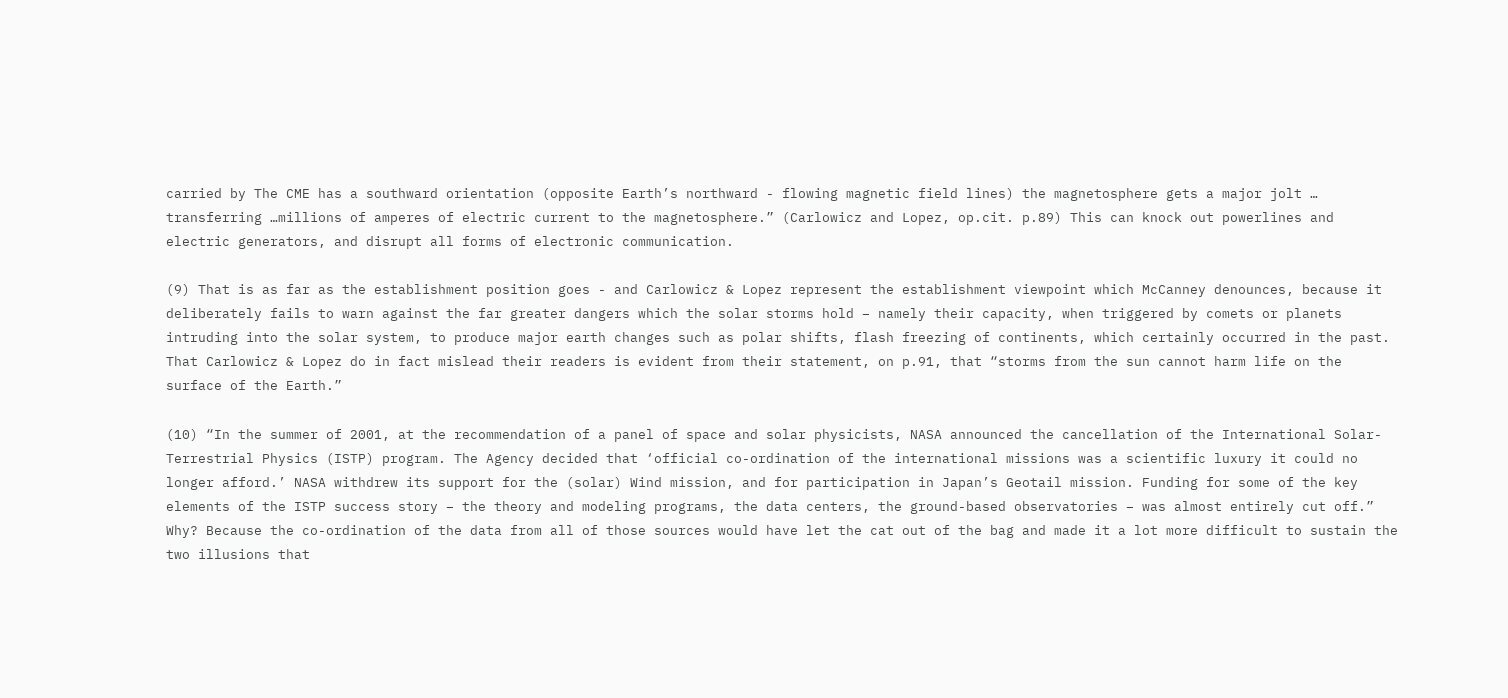carried by The CME has a southward orientation (opposite Earth’s northward - flowing magnetic field lines) the magnetosphere gets a major jolt … transferring …millions of amperes of electric current to the magnetosphere.” (Carlowicz and Lopez, op.cit. p.89) This can knock out powerlines and electric generators, and disrupt all forms of electronic communication.

(9) That is as far as the establishment position goes - and Carlowicz & Lopez represent the establishment viewpoint which McCanney denounces, because it deliberately fails to warn against the far greater dangers which the solar storms hold – namely their capacity, when triggered by comets or planets intruding into the solar system, to produce major earth changes such as polar shifts, flash freezing of continents, which certainly occurred in the past. That Carlowicz & Lopez do in fact mislead their readers is evident from their statement, on p.91, that “storms from the sun cannot harm life on the surface of the Earth.”

(10) “In the summer of 2001, at the recommendation of a panel of space and solar physicists, NASA announced the cancellation of the International Solar-Terrestrial Physics (ISTP) program. The Agency decided that ‘official co-ordination of the international missions was a scientific luxury it could no longer afford.’ NASA withdrew its support for the (solar) Wind mission, and for participation in Japan’s Geotail mission. Funding for some of the key elements of the ISTP success story – the theory and modeling programs, the data centers, the ground-based observatories – was almost entirely cut off.” Why? Because the co-ordination of the data from all of those sources would have let the cat out of the bag and made it a lot more difficult to sustain the two illusions that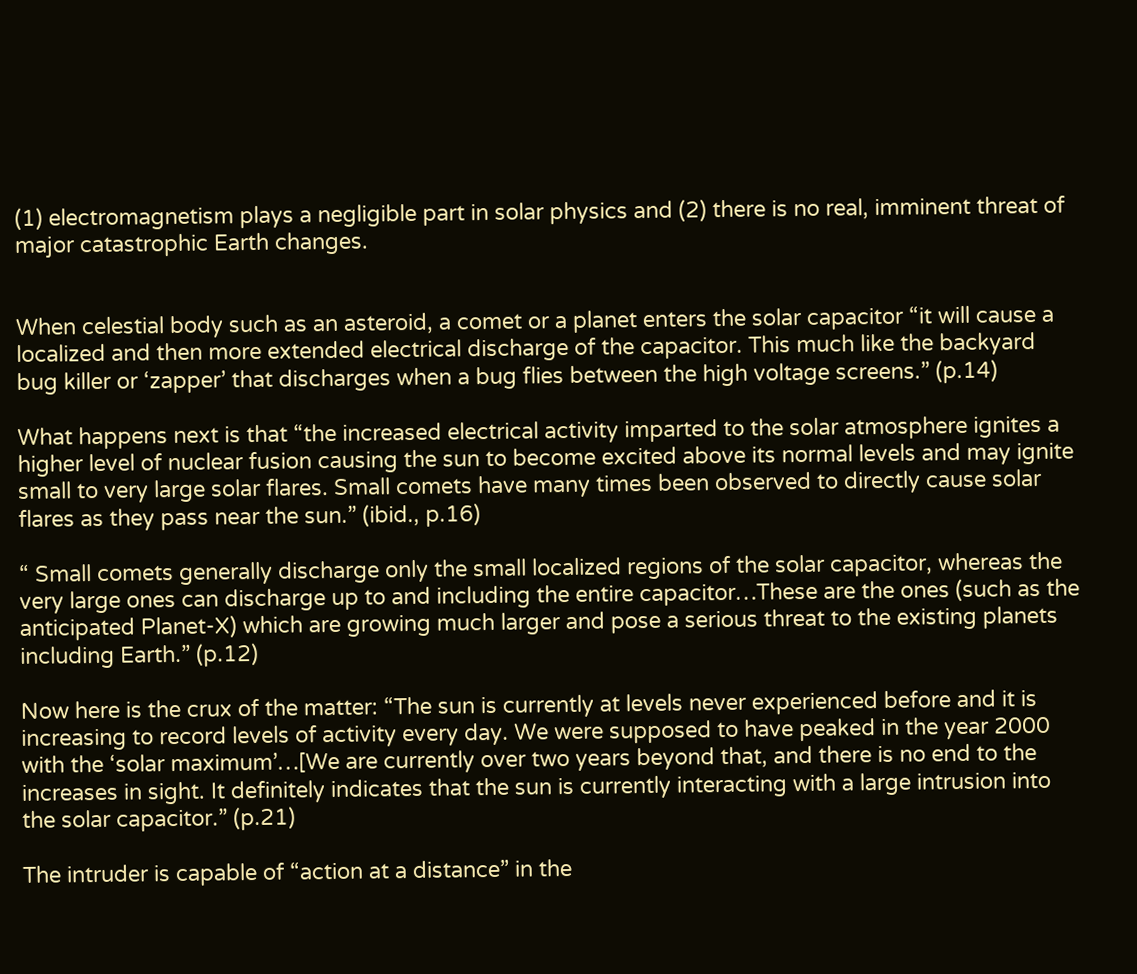(1) electromagnetism plays a negligible part in solar physics and (2) there is no real, imminent threat of major catastrophic Earth changes.


When celestial body such as an asteroid, a comet or a planet enters the solar capacitor “it will cause a localized and then more extended electrical discharge of the capacitor. This much like the backyard bug killer or ‘zapper’ that discharges when a bug flies between the high voltage screens.” (p.14)

What happens next is that “the increased electrical activity imparted to the solar atmosphere ignites a higher level of nuclear fusion causing the sun to become excited above its normal levels and may ignite small to very large solar flares. Small comets have many times been observed to directly cause solar flares as they pass near the sun.” (ibid., p.16)

“ Small comets generally discharge only the small localized regions of the solar capacitor, whereas the very large ones can discharge up to and including the entire capacitor…These are the ones (such as the anticipated Planet-X) which are growing much larger and pose a serious threat to the existing planets including Earth.” (p.12)

Now here is the crux of the matter: “The sun is currently at levels never experienced before and it is increasing to record levels of activity every day. We were supposed to have peaked in the year 2000 with the ‘solar maximum’…[We are currently over two years beyond that, and there is no end to the increases in sight. It definitely indicates that the sun is currently interacting with a large intrusion into the solar capacitor.” (p.21)

The intruder is capable of “action at a distance” in the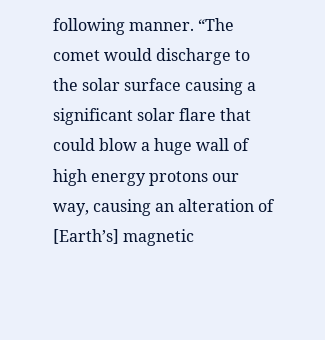following manner. “The comet would discharge to the solar surface causing a significant solar flare that could blow a huge wall of high energy protons our way, causing an alteration of [Earth’s] magnetic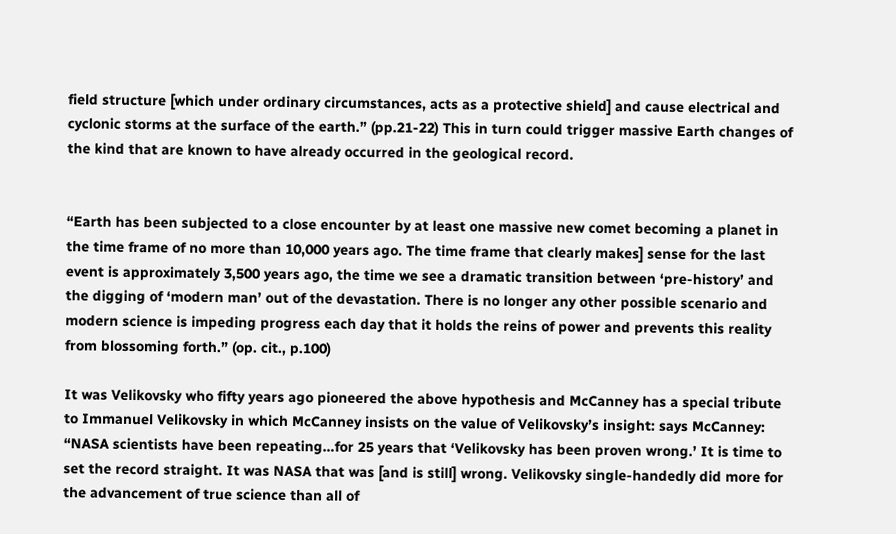field structure [which under ordinary circumstances, acts as a protective shield] and cause electrical and cyclonic storms at the surface of the earth.” (pp.21-22) This in turn could trigger massive Earth changes of the kind that are known to have already occurred in the geological record.


“Earth has been subjected to a close encounter by at least one massive new comet becoming a planet in the time frame of no more than 10,000 years ago. The time frame that clearly makes] sense for the last event is approximately 3,500 years ago, the time we see a dramatic transition between ‘pre-history’ and the digging of ‘modern man’ out of the devastation. There is no longer any other possible scenario and modern science is impeding progress each day that it holds the reins of power and prevents this reality from blossoming forth.” (op. cit., p.100)

It was Velikovsky who fifty years ago pioneered the above hypothesis and McCanney has a special tribute to Immanuel Velikovsky in which McCanney insists on the value of Velikovsky’s insight: says McCanney: “NASA scientists have been repeating…for 25 years that ‘Velikovsky has been proven wrong.’ It is time to set the record straight. It was NASA that was [and is still] wrong. Velikovsky single-handedly did more for the advancement of true science than all of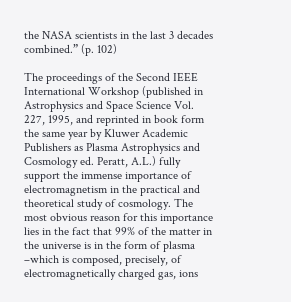the NASA scientists in the last 3 decades combined.” (p. 102)

The proceedings of the Second IEEE International Workshop (published in Astrophysics and Space Science Vol. 227, 1995, and reprinted in book form the same year by Kluwer Academic Publishers as Plasma Astrophysics and Cosmology ed. Peratt, A.L.) fully support the immense importance of electromagnetism in the practical and theoretical study of cosmology. The most obvious reason for this importance lies in the fact that 99% of the matter in the universe is in the form of plasma –which is composed, precisely, of electromagnetically charged gas, ions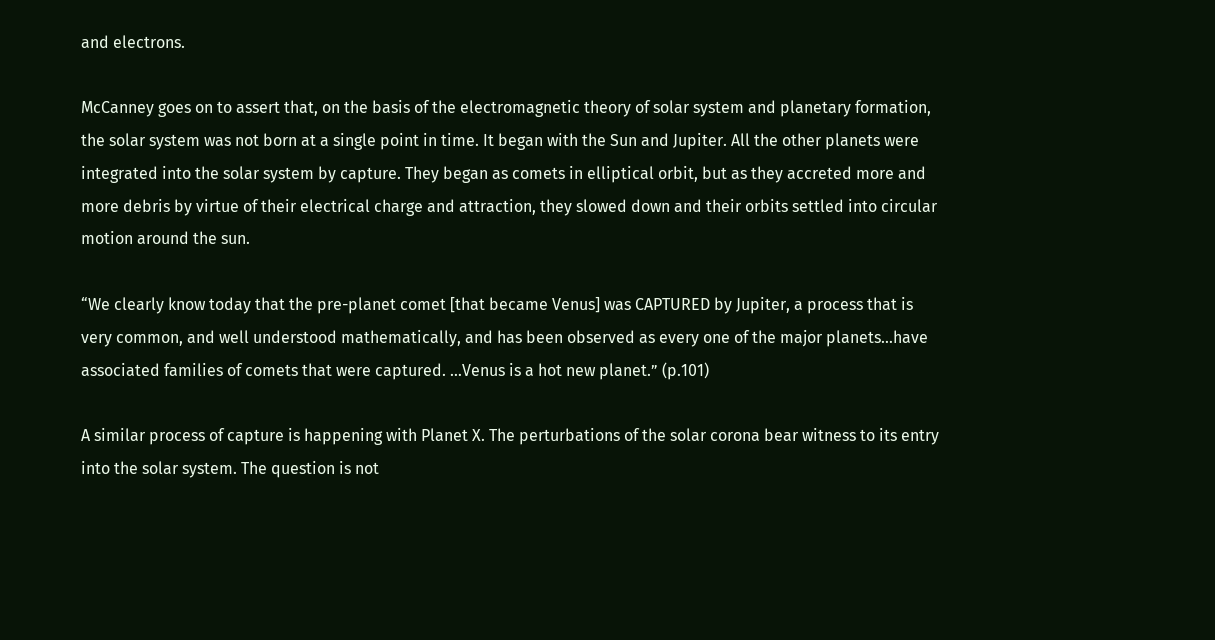and electrons.

McCanney goes on to assert that, on the basis of the electromagnetic theory of solar system and planetary formation, the solar system was not born at a single point in time. It began with the Sun and Jupiter. All the other planets were integrated into the solar system by capture. They began as comets in elliptical orbit, but as they accreted more and more debris by virtue of their electrical charge and attraction, they slowed down and their orbits settled into circular motion around the sun.

“We clearly know today that the pre-planet comet [that became Venus] was CAPTURED by Jupiter, a process that is very common, and well understood mathematically, and has been observed as every one of the major planets…have associated families of comets that were captured. …Venus is a hot new planet.” (p.101)

A similar process of capture is happening with Planet X. The perturbations of the solar corona bear witness to its entry into the solar system. The question is not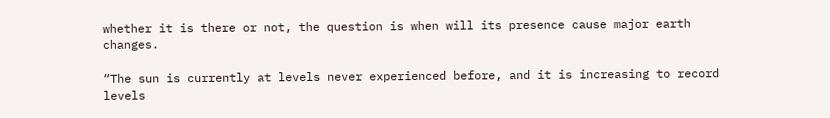whether it is there or not, the question is when will its presence cause major earth changes.

“The sun is currently at levels never experienced before, and it is increasing to record levels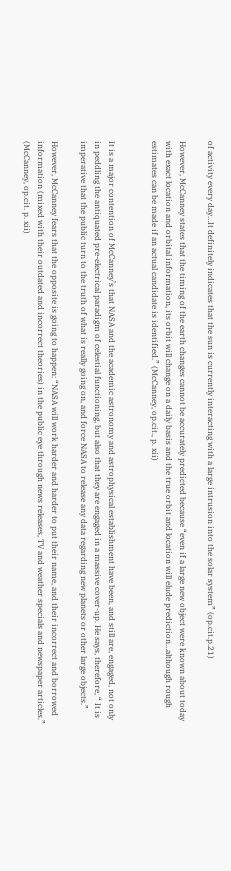of activity every day…It definitely indicates that the sun is currently interacting with a large intrusion into the solar system” (op.cit.p.21)

However, McCanney states that the timing of the earth changes cannot be accurately predicted because “even if a large new object were known about today with exact location and orbital information, its orbit will change on a daily basis and the true orbit and location will elude prediction…although rough estimates can be made if an actual candidate is identified.” (McCanney, op.cit., p. xii)


It is a major contention of McCanney’s that NASA and the academic astronomy and astrophysical establishment have been, and still are, engaged, not only in peddling the antiquated pre-electrical paradigm of celestial functioning, but also that they are engaged in a massive cover-up. He says, therefore, “ It is imperative that the public turn to the truth of what is really going on, and force NASA to release any data regarding new planets or other large objects.”

However, McCanney fears that the opposite is going to happen: “NASA will work harder and harder to put their name, and their incorrect and borrowed information (mixed with their outdated and incorrect theories) in the public eye through news releases, TV and weather specials and newspaper articles.” (McCanney, op.cit. p. xii)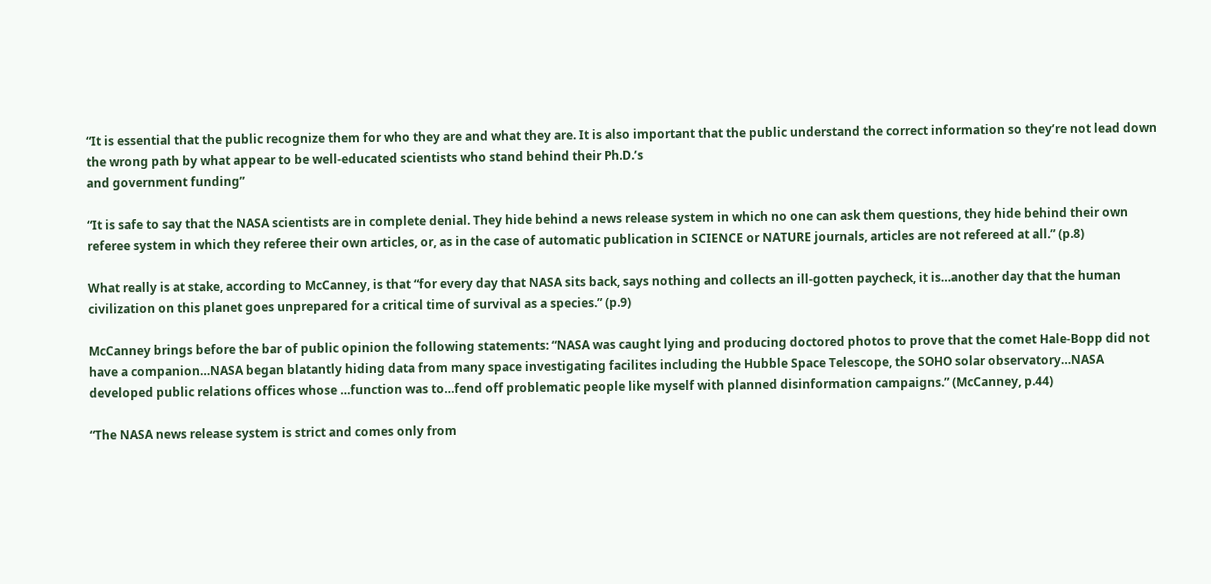“It is essential that the public recognize them for who they are and what they are. It is also important that the public understand the correct information so they’re not lead down the wrong path by what appear to be well-educated scientists who stand behind their Ph.D.’s
and government funding”

“It is safe to say that the NASA scientists are in complete denial. They hide behind a news release system in which no one can ask them questions, they hide behind their own referee system in which they referee their own articles, or, as in the case of automatic publication in SCIENCE or NATURE journals, articles are not refereed at all.” (p.8)

What really is at stake, according to McCanney, is that “for every day that NASA sits back, says nothing and collects an ill-gotten paycheck, it is…another day that the human civilization on this planet goes unprepared for a critical time of survival as a species.” (p.9)

McCanney brings before the bar of public opinion the following statements: “NASA was caught lying and producing doctored photos to prove that the comet Hale-Bopp did not have a companion…NASA began blatantly hiding data from many space investigating facilites including the Hubble Space Telescope, the SOHO solar observatory…NASA developed public relations offices whose …function was to…fend off problematic people like myself with planned disinformation campaigns.” (McCanney, p.44)

“The NASA news release system is strict and comes only from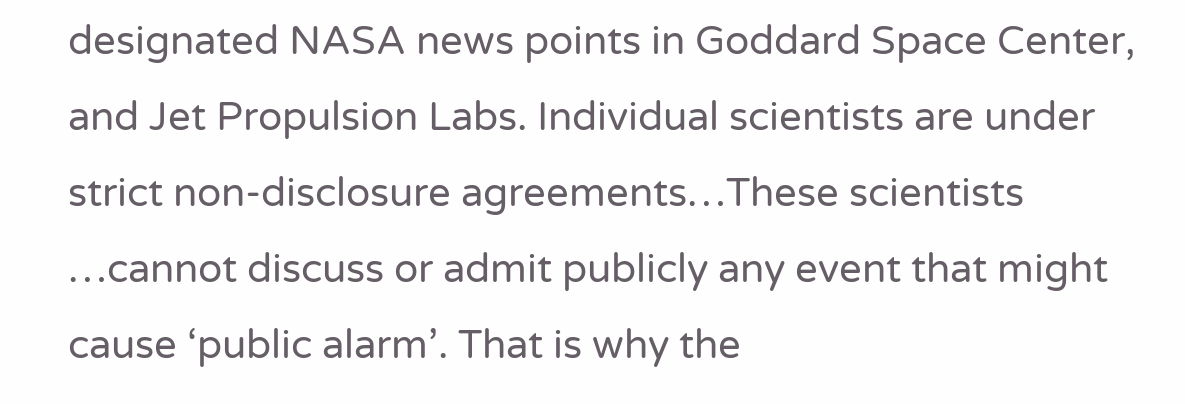designated NASA news points in Goddard Space Center, and Jet Propulsion Labs. Individual scientists are under strict non-disclosure agreements…These scientists …cannot discuss or admit publicly any event that might cause ‘public alarm’. That is why the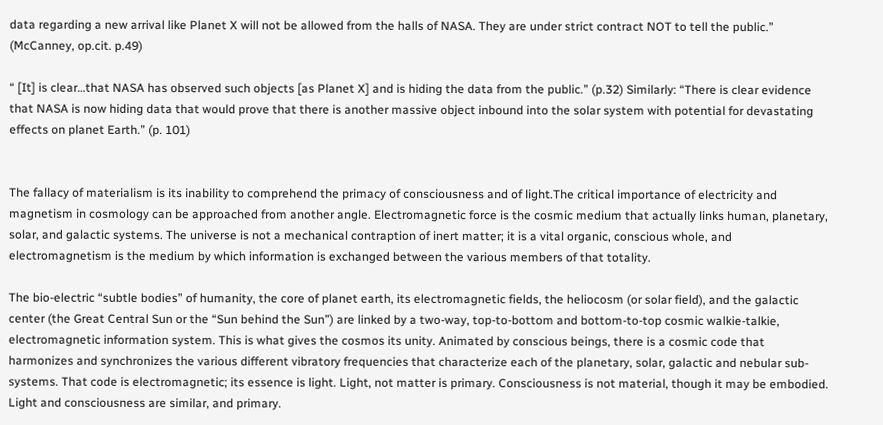data regarding a new arrival like Planet X will not be allowed from the halls of NASA. They are under strict contract NOT to tell the public.” (McCanney, op.cit. p.49)

“ [It] is clear…that NASA has observed such objects [as Planet X] and is hiding the data from the public.” (p.32) Similarly: “There is clear evidence that NASA is now hiding data that would prove that there is another massive object inbound into the solar system with potential for devastating effects on planet Earth.” (p. 101)


The fallacy of materialism is its inability to comprehend the primacy of consciousness and of light.The critical importance of electricity and magnetism in cosmology can be approached from another angle. Electromagnetic force is the cosmic medium that actually links human, planetary, solar, and galactic systems. The universe is not a mechanical contraption of inert matter; it is a vital organic, conscious whole, and electromagnetism is the medium by which information is exchanged between the various members of that totality.

The bio-electric “subtle bodies” of humanity, the core of planet earth, its electromagnetic fields, the heliocosm (or solar field), and the galactic center (the Great Central Sun or the “Sun behind the Sun”) are linked by a two-way, top-to-bottom and bottom-to-top cosmic walkie-talkie, electromagnetic information system. This is what gives the cosmos its unity. Animated by conscious beings, there is a cosmic code that harmonizes and synchronizes the various different vibratory frequencies that characterize each of the planetary, solar, galactic and nebular sub-systems. That code is electromagnetic; its essence is light. Light, not matter is primary. Consciousness is not material, though it may be embodied. Light and consciousness are similar, and primary.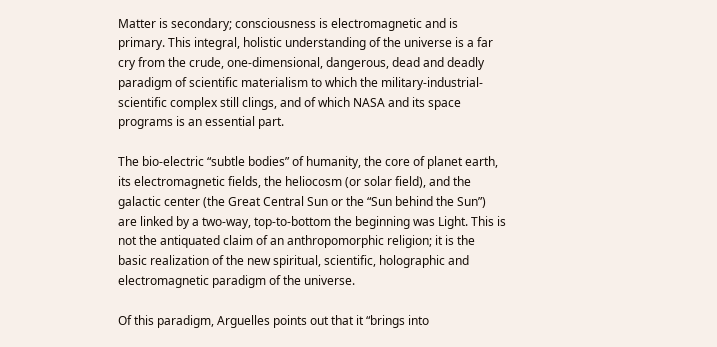Matter is secondary; consciousness is electromagnetic and is primary. This integral, holistic understanding of the universe is a far cry from the crude, one-dimensional, dangerous, dead and deadly paradigm of scientific materialism to which the military-industrial-scientific complex still clings, and of which NASA and its space programs is an essential part.

The bio-electric “subtle bodies” of humanity, the core of planet earth, its electromagnetic fields, the heliocosm (or solar field), and the galactic center (the Great Central Sun or the “Sun behind the Sun”) are linked by a two-way, top-to-bottom the beginning was Light. This is not the antiquated claim of an anthropomorphic religion; it is the basic realization of the new spiritual, scientific, holographic and electromagnetic paradigm of the universe.

Of this paradigm, Arguelles points out that it “brings into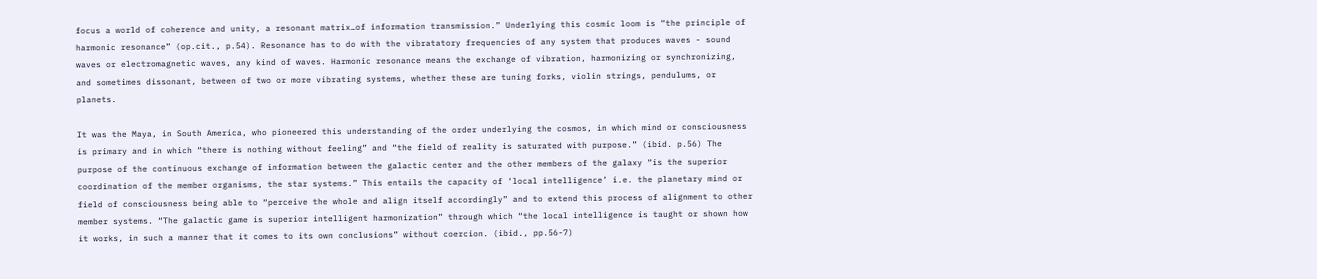focus a world of coherence and unity, a resonant matrix…of information transmission.” Underlying this cosmic loom is “the principle of harmonic resonance” (op.cit., p.54). Resonance has to do with the vibratatory frequencies of any system that produces waves - sound waves or electromagnetic waves, any kind of waves. Harmonic resonance means the exchange of vibration, harmonizing or synchronizing, and sometimes dissonant, between of two or more vibrating systems, whether these are tuning forks, violin strings, pendulums, or planets.

It was the Maya, in South America, who pioneered this understanding of the order underlying the cosmos, in which mind or consciousness is primary and in which “there is nothing without feeling” and “the field of reality is saturated with purpose.” (ibid. p.56) The purpose of the continuous exchange of information between the galactic center and the other members of the galaxy “is the superior coordination of the member organisms, the star systems.” This entails the capacity of ‘local intelligence’ i.e. the planetary mind or field of consciousness being able to “perceive the whole and align itself accordingly” and to extend this process of alignment to other member systems. “The galactic game is superior intelligent harmonization” through which “the local intelligence is taught or shown how it works, in such a manner that it comes to its own conclusions” without coercion. (ibid., pp.56-7)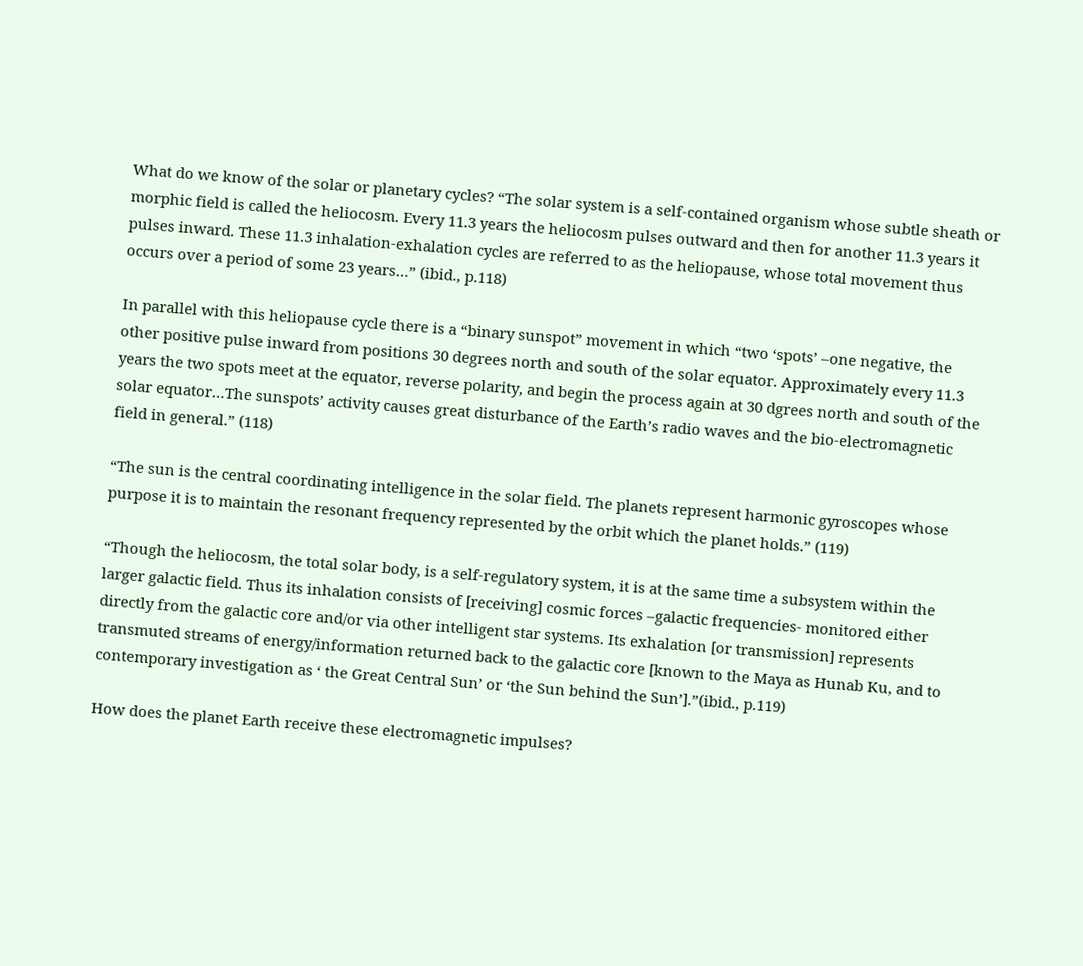What do we know of the solar or planetary cycles? “The solar system is a self-contained organism whose subtle sheath or morphic field is called the heliocosm. Every 11.3 years the heliocosm pulses outward and then for another 11.3 years it pulses inward. These 11.3 inhalation-exhalation cycles are referred to as the heliopause, whose total movement thus occurs over a period of some 23 years…” (ibid., p.118)

In parallel with this heliopause cycle there is a “binary sunspot” movement in which “two ‘spots’ –one negative, the other positive pulse inward from positions 30 degrees north and south of the solar equator. Approximately every 11.3 years the two spots meet at the equator, reverse polarity, and begin the process again at 30 dgrees north and south of the solar equator…The sunspots’ activity causes great disturbance of the Earth’s radio waves and the bio-electromagnetic
field in general.” (118)

“The sun is the central coordinating intelligence in the solar field. The planets represent harmonic gyroscopes whose purpose it is to maintain the resonant frequency represented by the orbit which the planet holds.” (119)

“Though the heliocosm, the total solar body, is a self-regulatory system, it is at the same time a subsystem within the larger galactic field. Thus its inhalation consists of [receiving] cosmic forces –galactic frequencies- monitored either directly from the galactic core and/or via other intelligent star systems. Its exhalation [or transmission] represents transmuted streams of energy/information returned back to the galactic core [known to the Maya as Hunab Ku, and to contemporary investigation as ‘ the Great Central Sun’ or ‘the Sun behind the Sun’].”(ibid., p.119)

How does the planet Earth receive these electromagnetic impulses?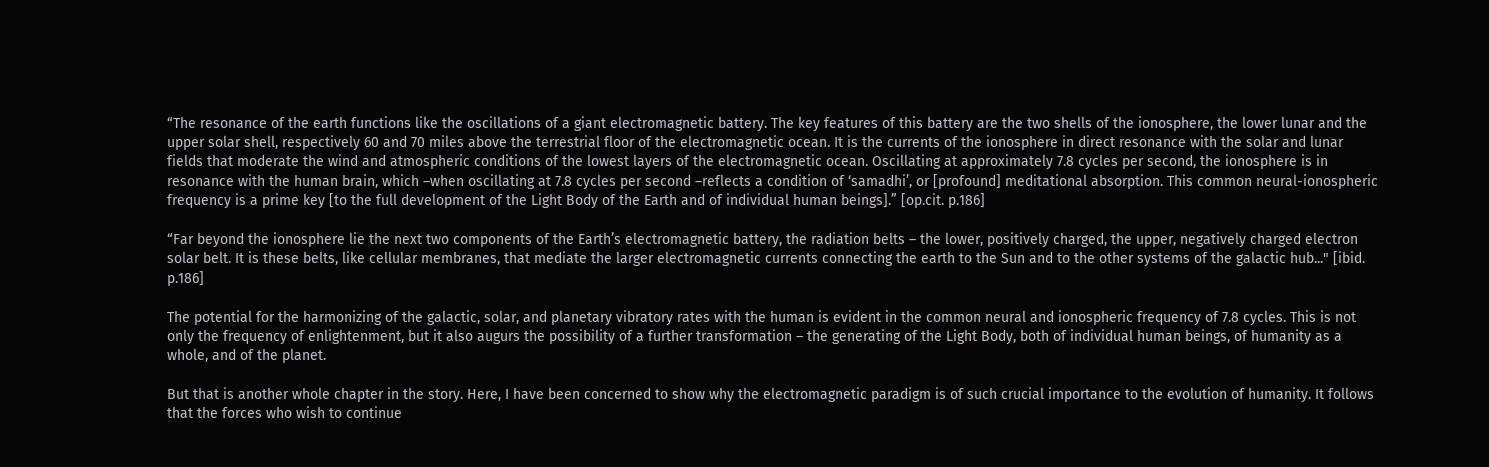“The resonance of the earth functions like the oscillations of a giant electromagnetic battery. The key features of this battery are the two shells of the ionosphere, the lower lunar and the upper solar shell, respectively 60 and 70 miles above the terrestrial floor of the electromagnetic ocean. It is the currents of the ionosphere in direct resonance with the solar and lunar fields that moderate the wind and atmospheric conditions of the lowest layers of the electromagnetic ocean. Oscillating at approximately 7.8 cycles per second, the ionosphere is in resonance with the human brain, which –when oscillating at 7.8 cycles per second –reflects a condition of ‘samadhi’, or [profound] meditational absorption. This common neural-ionospheric frequency is a prime key [to the full development of the Light Body of the Earth and of individual human beings].” [op.cit. p.186]

“Far beyond the ionosphere lie the next two components of the Earth’s electromagnetic battery, the radiation belts – the lower, positively charged, the upper, negatively charged electron solar belt. It is these belts, like cellular membranes, that mediate the larger electromagnetic currents connecting the earth to the Sun and to the other systems of the galactic hub..." [ibid. p.186]

The potential for the harmonizing of the galactic, solar, and planetary vibratory rates with the human is evident in the common neural and ionospheric frequency of 7.8 cycles. This is not only the frequency of enlightenment, but it also augurs the possibility of a further transformation – the generating of the Light Body, both of individual human beings, of humanity as a whole, and of the planet.

But that is another whole chapter in the story. Here, I have been concerned to show why the electromagnetic paradigm is of such crucial importance to the evolution of humanity. It follows that the forces who wish to continue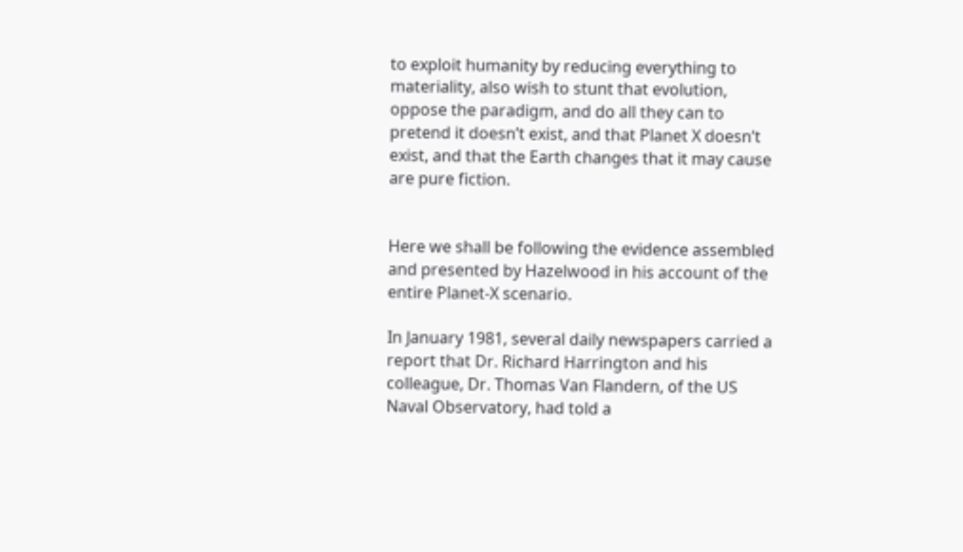to exploit humanity by reducing everything to materiality, also wish to stunt that evolution, oppose the paradigm, and do all they can to pretend it doesn’t exist, and that Planet X doesn’t exist, and that the Earth changes that it may cause are pure fiction.


Here we shall be following the evidence assembled and presented by Hazelwood in his account of the entire Planet-X scenario.

In January 1981, several daily newspapers carried a report that Dr. Richard Harrington and his colleague, Dr. Thomas Van Flandern, of the US Naval Observatory, had told a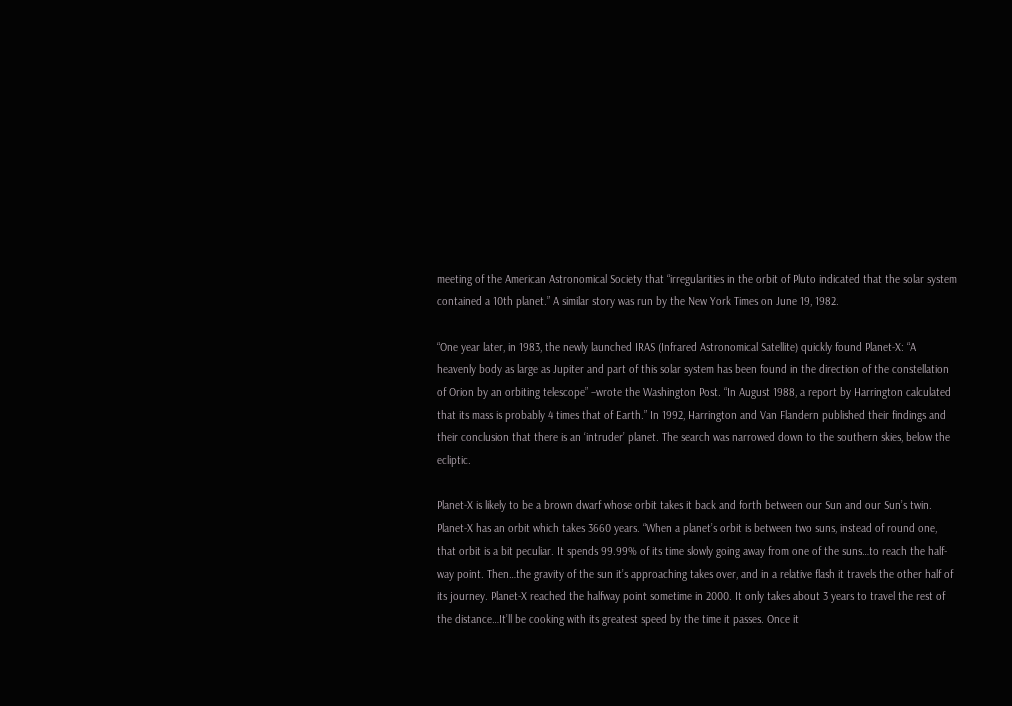meeting of the American Astronomical Society that “irregularities in the orbit of Pluto indicated that the solar system contained a 10th planet.” A similar story was run by the New York Times on June 19, 1982.

“One year later, in 1983, the newly launched IRAS (Infrared Astronomical Satellite) quickly found Planet-X: “A heavenly body as large as Jupiter and part of this solar system has been found in the direction of the constellation of Orion by an orbiting telescope” –wrote the Washington Post. “In August 1988, a report by Harrington calculated that its mass is probably 4 times that of Earth.” In 1992, Harrington and Van Flandern published their findings and their conclusion that there is an ‘intruder’ planet. The search was narrowed down to the southern skies, below the ecliptic.

Planet-X is likely to be a brown dwarf whose orbit takes it back and forth between our Sun and our Sun’s twin. Planet-X has an orbit which takes 3660 years. “When a planet’s orbit is between two suns, instead of round one, that orbit is a bit peculiar. It spends 99.99% of its time slowly going away from one of the suns…to reach the half-way point. Then…the gravity of the sun it’s approaching takes over, and in a relative flash it travels the other half of its journey. Planet-X reached the halfway point sometime in 2000. It only takes about 3 years to travel the rest of the distance…It’ll be cooking with its greatest speed by the time it passes. Once it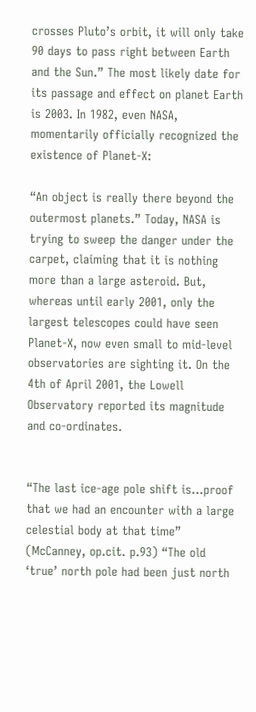crosses Pluto’s orbit, it will only take 90 days to pass right between Earth and the Sun.” The most likely date for its passage and effect on planet Earth is 2003. In 1982, even NASA, momentarily officially recognized the existence of Planet-X:

“An object is really there beyond the outermost planets.” Today, NASA is trying to sweep the danger under the carpet, claiming that it is nothing more than a large asteroid. But, whereas until early 2001, only the largest telescopes could have seen Planet-X, now even small to mid-level observatories are sighting it. On the 4th of April 2001, the Lowell Observatory reported its magnitude and co-ordinates.


“The last ice-age pole shift is…proof that we had an encounter with a large celestial body at that time” (McCanney, op.cit. p.93) “The old ‘true’ north pole had been just north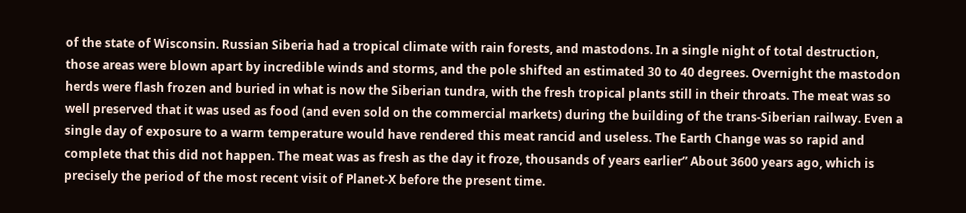of the state of Wisconsin. Russian Siberia had a tropical climate with rain forests, and mastodons. In a single night of total destruction, those areas were blown apart by incredible winds and storms, and the pole shifted an estimated 30 to 40 degrees. Overnight the mastodon herds were flash frozen and buried in what is now the Siberian tundra, with the fresh tropical plants still in their throats. The meat was so well preserved that it was used as food (and even sold on the commercial markets) during the building of the trans-Siberian railway. Even a single day of exposure to a warm temperature would have rendered this meat rancid and useless. The Earth Change was so rapid and complete that this did not happen. The meat was as fresh as the day it froze, thousands of years earlier” About 3600 years ago, which is precisely the period of the most recent visit of Planet-X before the present time.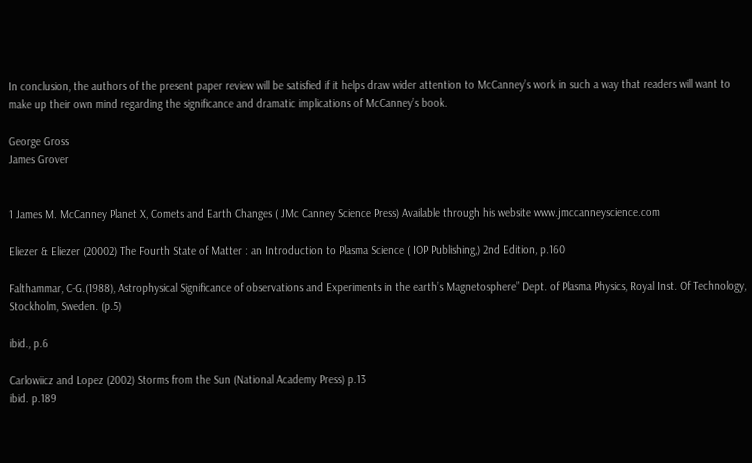In conclusion, the authors of the present paper review will be satisfied if it helps draw wider attention to McCanney’s work in such a way that readers will want to make up their own mind regarding the significance and dramatic implications of McCanney’s book.

George Gross
James Grover


1 James M. McCanney Planet X, Comets and Earth Changes ( JMc Canney Science Press) Available through his website www.jmccanneyscience.com

Eliezer & Eliezer (20002) The Fourth State of Matter : an Introduction to Plasma Science ( IOP Publishing,) 2nd Edition, p.160

Falthammar, C-G.(1988), Astrophysical Significance of observations and Experiments in the earth’s Magnetosphere” Dept. of Plasma Physics, Royal Inst. Of Technology, Stockholm, Sweden. (p.5)

ibid., p.6

Carlowiicz and Lopez (2002) Storms from the Sun (National Academy Press) p.13
ibid. p.189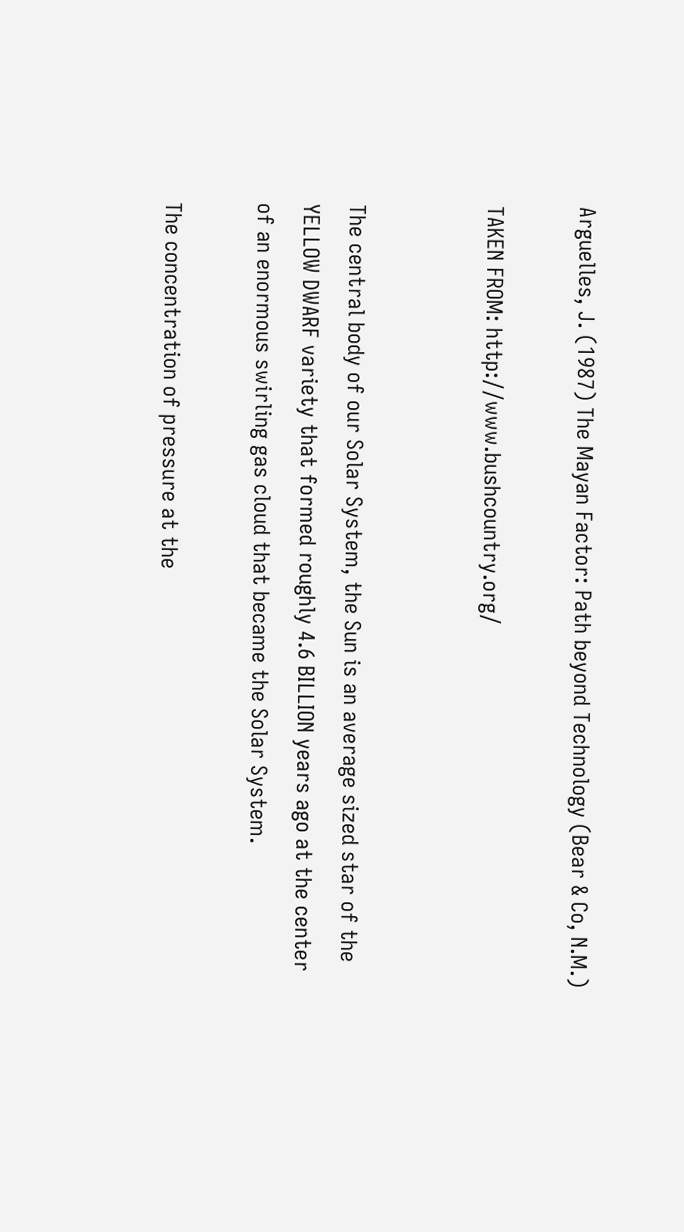Arguelles, J. (1987) The Mayan Factor: Path beyond Technology (Bear & Co, N.M.)

TAKEN FROM: http://www.bushcountry.org/


The central body of our Solar System, the Sun is an average sized star of the YELLOW DWARF variety that formed roughly 4.6 BILLION years ago at the center of an enormous swirling gas cloud that became the Solar System.

The concentration of pressure at the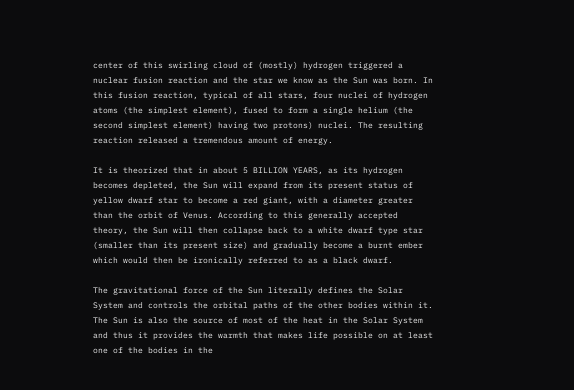center of this swirling cloud of (mostly) hydrogen triggered a nuclear fusion reaction and the star we know as the Sun was born. In this fusion reaction, typical of all stars, four nuclei of hydrogen atoms (the simplest element), fused to form a single helium (the second simplest element) having two protons) nuclei. The resulting reaction released a tremendous amount of energy.

It is theorized that in about 5 BILLION YEARS, as its hydrogen becomes depleted, the Sun will expand from its present status of yellow dwarf star to become a red giant, with a diameter greater than the orbit of Venus. According to this generally accepted theory, the Sun will then collapse back to a white dwarf type star (smaller than its present size) and gradually become a burnt ember which would then be ironically referred to as a black dwarf.

The gravitational force of the Sun literally defines the Solar System and controls the orbital paths of the other bodies within it. The Sun is also the source of most of the heat in the Solar System and thus it provides the warmth that makes life possible on at least one of the bodies in the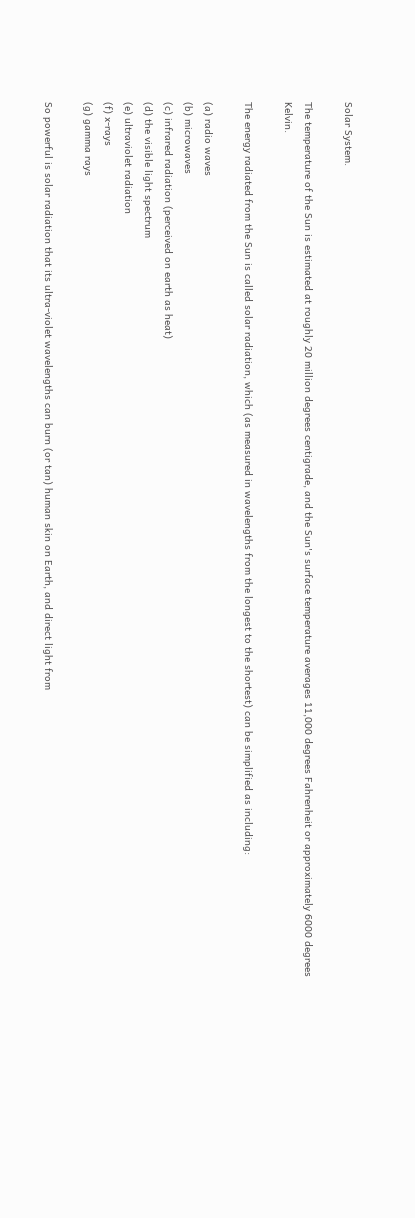Solar System.

The temperature of the Sun is estimated at roughly 20 million degrees centigrade, and the Sun's surface temperature averages 11,000 degrees Fahrenheit or approximately 6000 degrees Kelvin.

The energy radiated from the Sun is called solar radiation, which (as measured in wavelengths from the longest to the shortest) can be simplified as including:

(a) radio waves
(b) microwaves
(c) infrared radiation (perceived on earth as heat)
(d) the visible light spectrum
(e) ultraviolet radiation
(f) x-rays
(g) gamma rays

So powerful is solar radiation that its ultra-violet wavelengths can burn (or tan) human skin on Earth, and direct light from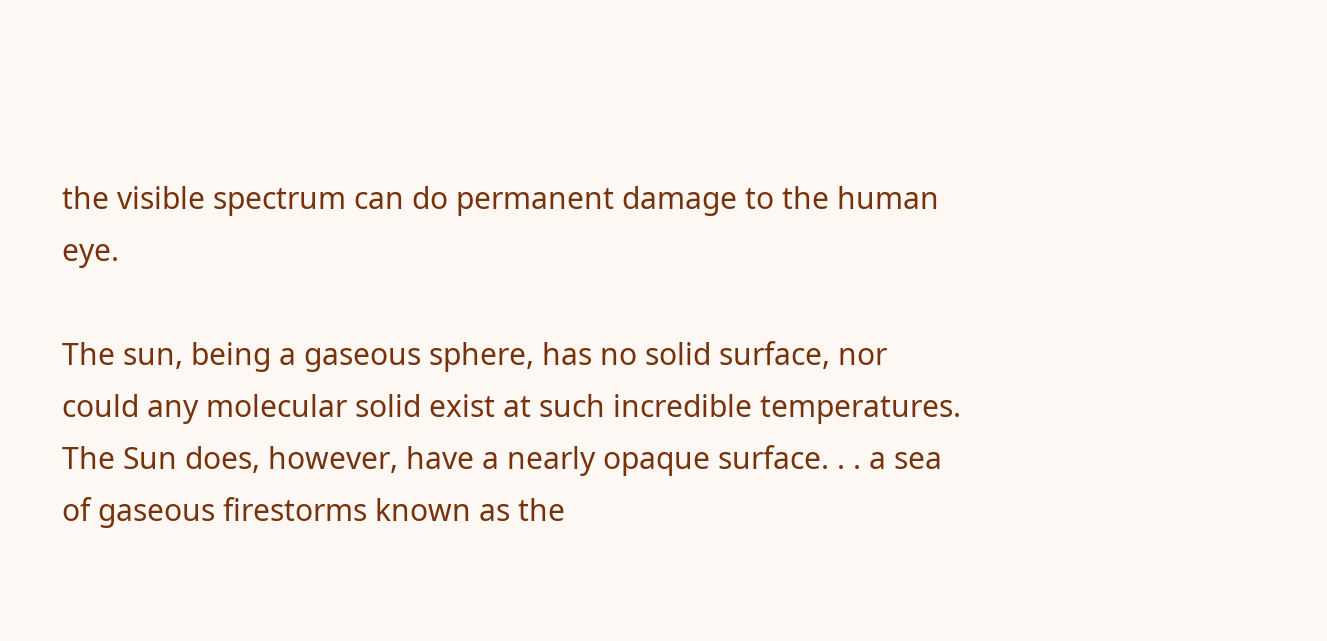the visible spectrum can do permanent damage to the human eye.

The sun, being a gaseous sphere, has no solid surface, nor could any molecular solid exist at such incredible temperatures. The Sun does, however, have a nearly opaque surface. . . a sea of gaseous firestorms known as the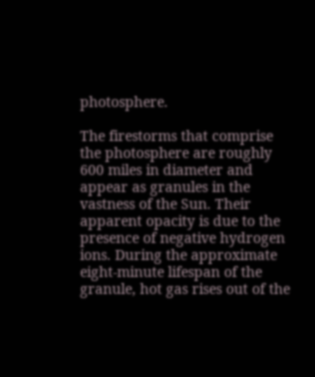photosphere.

The firestorms that comprise the photosphere are roughly 600 miles in diameter and appear as granules in the vastness of the Sun. Their apparent opacity is due to the presence of negative hydrogen ions. During the approximate eight-minute lifespan of the granule, hot gas rises out of the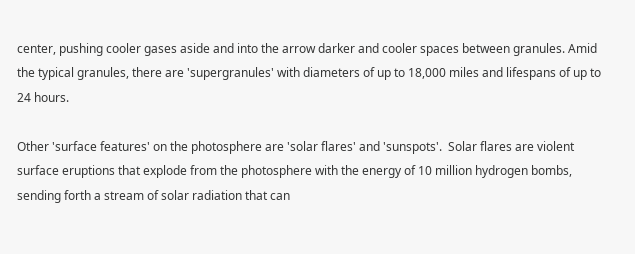center, pushing cooler gases aside and into the arrow darker and cooler spaces between granules. Amid the typical granules, there are 'supergranules' with diameters of up to 18,000 miles and lifespans of up to 24 hours.

Other 'surface features' on the photosphere are 'solar flares' and 'sunspots'.  Solar flares are violent surface eruptions that explode from the photosphere with the energy of 10 million hydrogen bombs, sending forth a stream of solar radiation that can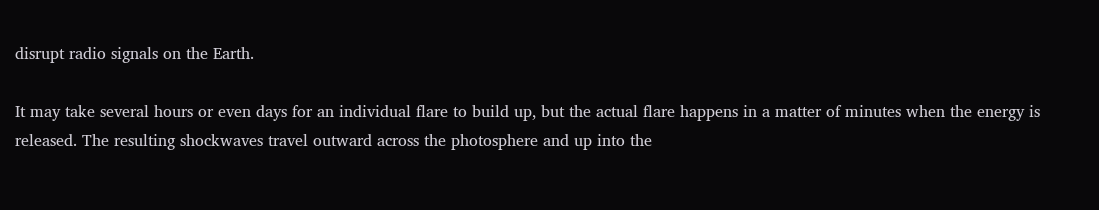disrupt radio signals on the Earth.

It may take several hours or even days for an individual flare to build up, but the actual flare happens in a matter of minutes when the energy is released. The resulting shockwaves travel outward across the photosphere and up into the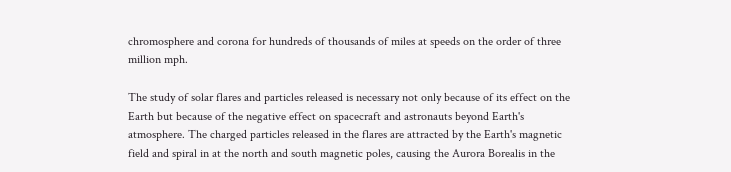chromosphere and corona for hundreds of thousands of miles at speeds on the order of three million mph.

The study of solar flares and particles released is necessary not only because of its effect on the Earth but because of the negative effect on spacecraft and astronauts beyond Earth's atmosphere. The charged particles released in the flares are attracted by the Earth's magnetic field and spiral in at the north and south magnetic poles, causing the Aurora Borealis in the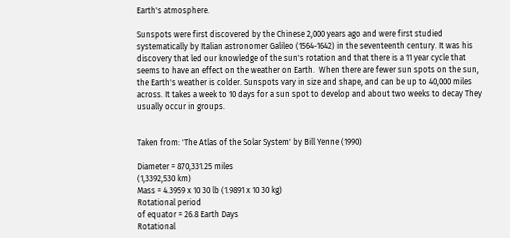Earth's atmosphere.

Sunspots were first discovered by the Chinese 2,000 years ago and were first studied systematically by Italian astronomer Galileo (1564-1642) in the seventeenth century. It was his discovery that led our knowledge of the sun's rotation and that there is a 11 year cycle that seems to have an effect on the weather on Earth.  When there are fewer sun spots on the sun, the Earth's weather is colder. Sunspots vary in size and shape, and can be up to 40,000 miles across. It takes a week to 10 days for a sun spot to develop and about two weeks to decay They usually occur in groups.


Taken from: 'The Atlas of the Solar System' by Bill Yenne (1990)

Diameter = 870,331.25 miles
(1,3392,530 km)
Mass = 4.3959 x 10 30 lb (1.9891 x 10 30 kg)
Rotational period
of equator = 26.8 Earth Days
Rotational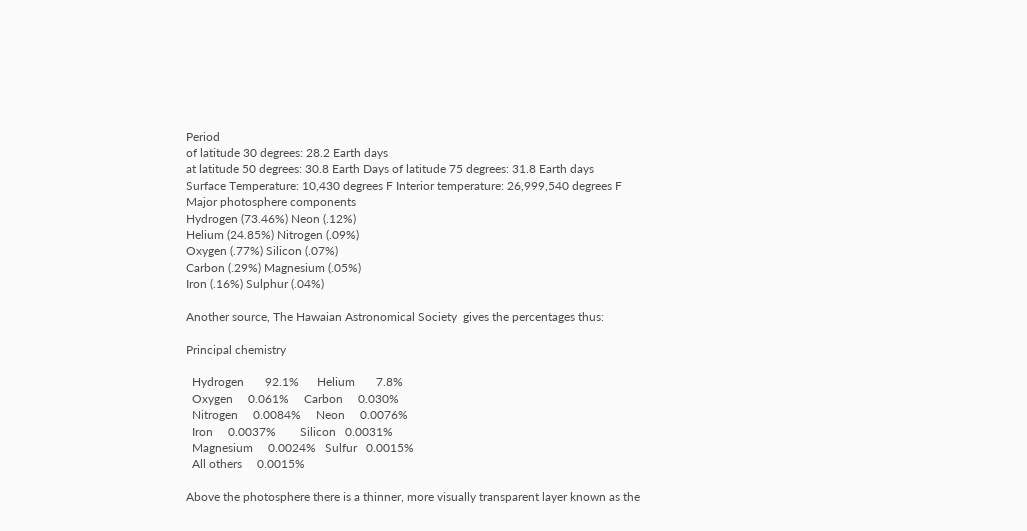Period
of latitude 30 degrees: 28.2 Earth days
at latitude 50 degrees: 30.8 Earth Days of latitude 75 degrees: 31.8 Earth days
Surface Temperature: 10,430 degrees F Interior temperature: 26,999,540 degrees F
Major photosphere components
Hydrogen (73.46%) Neon (.12%)
Helium (24.85%) Nitrogen (.09%)
Oxygen (.77%) Silicon (.07%)
Carbon (.29%) Magnesium (.05%)
Iron (.16%) Sulphur (.04%)

Another source, The Hawaian Astronomical Society  gives the percentages thus:

Principal chemistry

  Hydrogen       92.1%      Helium       7.8%
  Oxygen     0.061%     Carbon     0.030%
  Nitrogen     0.0084%     Neon     0.0076%
  Iron     0.0037%        Silicon   0.0031%
  Magnesium     0.0024%   Sulfur   0.0015%
  All others     0.0015%

Above the photosphere there is a thinner, more visually transparent layer known as the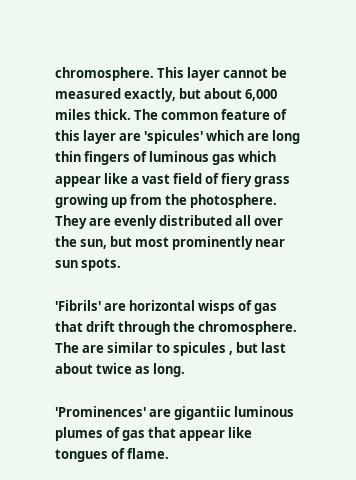chromosphere. This layer cannot be measured exactly, but about 6,000 miles thick. The common feature of this layer are 'spicules' which are long thin fingers of luminous gas which appear like a vast field of fiery grass growing up from the photosphere. They are evenly distributed all over the sun, but most prominently near sun spots.

'Fibrils' are horizontal wisps of gas that drift through the chromosphere. The are similar to spicules , but last about twice as long.

'Prominences' are gigantiic luminous plumes of gas that appear like tongues of flame.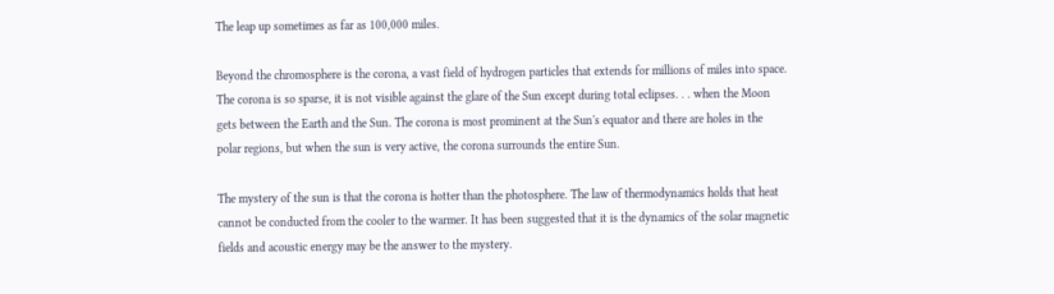The leap up sometimes as far as 100,000 miles.

Beyond the chromosphere is the corona, a vast field of hydrogen particles that extends for millions of miles into space. The corona is so sparse, it is not visible against the glare of the Sun except during total eclipses. . . when the Moon gets between the Earth and the Sun. The corona is most prominent at the Sun's equator and there are holes in the polar regions, but when the sun is very active, the corona surrounds the entire Sun.

The mystery of the sun is that the corona is hotter than the photosphere. The law of thermodynamics holds that heat cannot be conducted from the cooler to the warmer. It has been suggested that it is the dynamics of the solar magnetic fields and acoustic energy may be the answer to the mystery.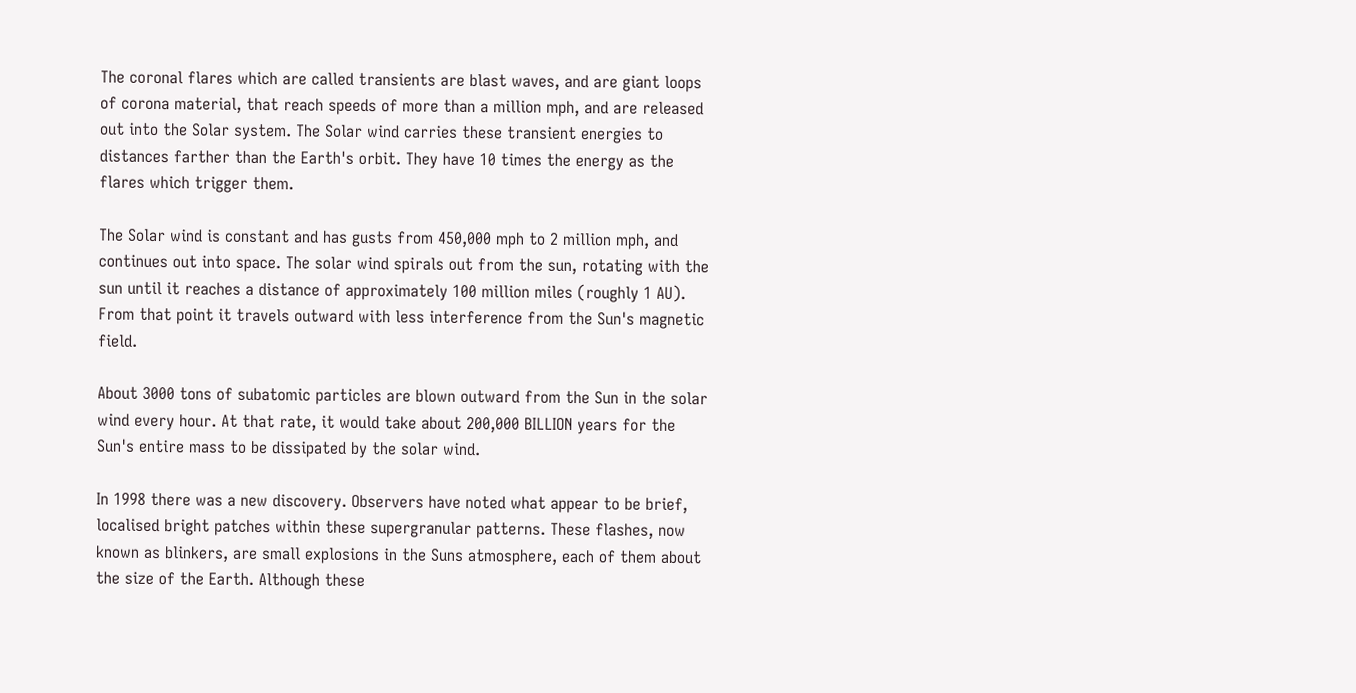The coronal flares which are called transients are blast waves, and are giant loops of corona material, that reach speeds of more than a million mph, and are released out into the Solar system. The Solar wind carries these transient energies to distances farther than the Earth's orbit. They have 10 times the energy as the flares which trigger them.

The Solar wind is constant and has gusts from 450,000 mph to 2 million mph, and continues out into space. The solar wind spirals out from the sun, rotating with the sun until it reaches a distance of approximately 100 million miles (roughly 1 AU). From that point it travels outward with less interference from the Sun's magnetic field.

About 3000 tons of subatomic particles are blown outward from the Sun in the solar wind every hour. At that rate, it would take about 200,000 BILLION years for the Sun's entire mass to be dissipated by the solar wind.

In 1998 there was a new discovery. Observers have noted what appear to be brief, localised bright patches within these supergranular patterns. These flashes, now known as blinkers, are small explosions in the Suns atmosphere, each of them about the size of the Earth. Although these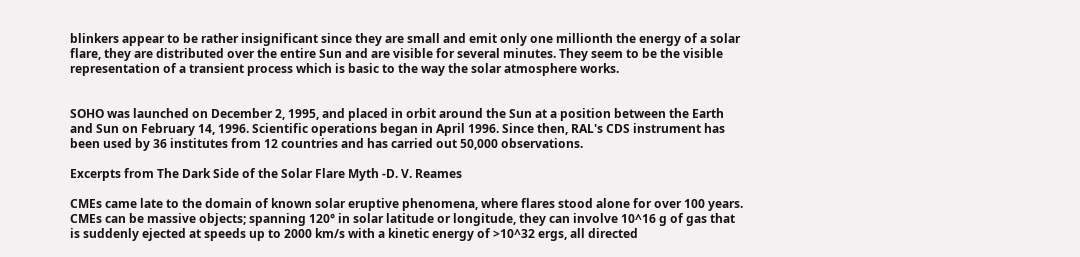blinkers appear to be rather insignificant since they are small and emit only one millionth the energy of a solar flare, they are distributed over the entire Sun and are visible for several minutes. They seem to be the visible representation of a transient process which is basic to the way the solar atmosphere works.


SOHO was launched on December 2, 1995, and placed in orbit around the Sun at a position between the Earth and Sun on February 14, 1996. Scientific operations began in April 1996. Since then, RAL's CDS instrument has been used by 36 institutes from 12 countries and has carried out 50,000 observations.

Excerpts from The Dark Side of the Solar Flare Myth -D. V. Reames

CMEs came late to the domain of known solar eruptive phenomena, where flares stood alone for over 100 years. CMEs can be massive objects; spanning 120° in solar latitude or longitude, they can involve 10^16 g of gas that is suddenly ejected at speeds up to 2000 km/s with a kinetic energy of >10^32 ergs, all directed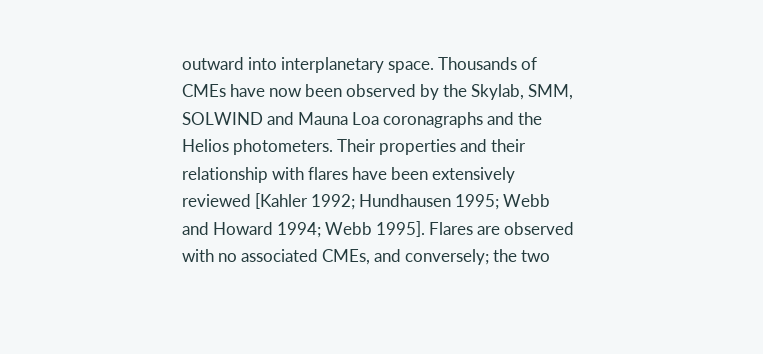outward into interplanetary space. Thousands of CMEs have now been observed by the Skylab, SMM, SOLWIND and Mauna Loa coronagraphs and the Helios photometers. Their properties and their relationship with flares have been extensively reviewed [Kahler 1992; Hundhausen 1995; Webb and Howard 1994; Webb 1995]. Flares are observed with no associated CMEs, and conversely; the two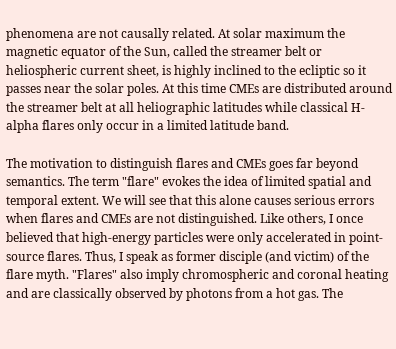phenomena are not causally related. At solar maximum the magnetic equator of the Sun, called the streamer belt or heliospheric current sheet, is highly inclined to the ecliptic so it passes near the solar poles. At this time CMEs are distributed around the streamer belt at all heliographic latitudes while classical H-alpha flares only occur in a limited latitude band.

The motivation to distinguish flares and CMEs goes far beyond semantics. The term "flare" evokes the idea of limited spatial and temporal extent. We will see that this alone causes serious errors when flares and CMEs are not distinguished. Like others, I once believed that high-energy particles were only accelerated in point-source flares. Thus, I speak as former disciple (and victim) of the flare myth. "Flares" also imply chromospheric and coronal heating and are classically observed by photons from a hot gas. The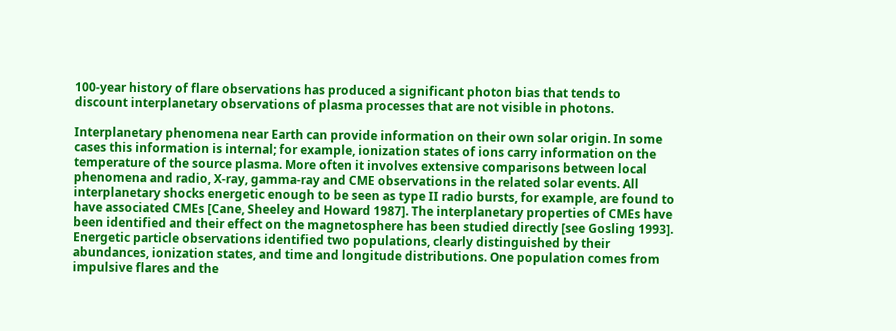100-year history of flare observations has produced a significant photon bias that tends to discount interplanetary observations of plasma processes that are not visible in photons.

Interplanetary phenomena near Earth can provide information on their own solar origin. In some cases this information is internal; for example, ionization states of ions carry information on the temperature of the source plasma. More often it involves extensive comparisons between local phenomena and radio, X-ray, gamma-ray and CME observations in the related solar events. All interplanetary shocks energetic enough to be seen as type II radio bursts, for example, are found to have associated CMEs [Cane, Sheeley and Howard 1987]. The interplanetary properties of CMEs have been identified and their effect on the magnetosphere has been studied directly [see Gosling 1993]. Energetic particle observations identified two populations, clearly distinguished by their abundances, ionization states, and time and longitude distributions. One population comes from impulsive flares and the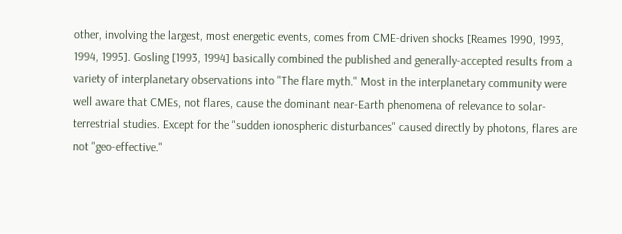other, involving the largest, most energetic events, comes from CME-driven shocks [Reames 1990, 1993, 1994, 1995]. Gosling [1993, 1994] basically combined the published and generally-accepted results from a variety of interplanetary observations into "The flare myth." Most in the interplanetary community were well aware that CMEs, not flares, cause the dominant near-Earth phenomena of relevance to solar-terrestrial studies. Except for the "sudden ionospheric disturbances" caused directly by photons, flares are not "geo-effective."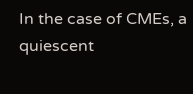In the case of CMEs, a quiescent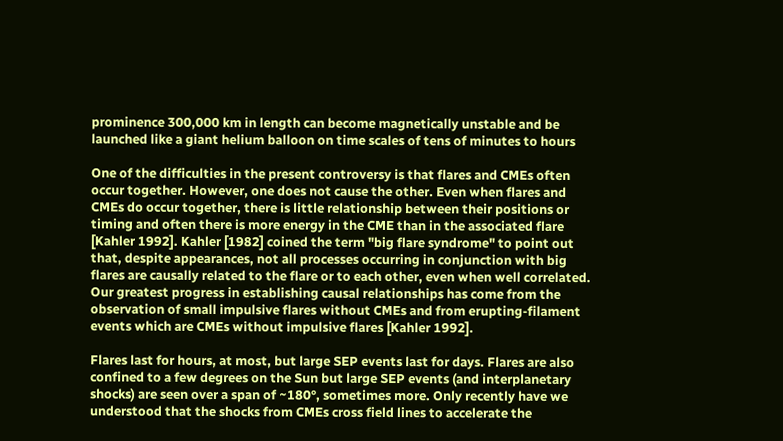prominence 300,000 km in length can become magnetically unstable and be launched like a giant helium balloon on time scales of tens of minutes to hours

One of the difficulties in the present controversy is that flares and CMEs often occur together. However, one does not cause the other. Even when flares and CMEs do occur together, there is little relationship between their positions or timing and often there is more energy in the CME than in the associated flare [Kahler 1992]. Kahler [1982] coined the term "big flare syndrome" to point out that, despite appearances, not all processes occurring in conjunction with big flares are causally related to the flare or to each other, even when well correlated. Our greatest progress in establishing causal relationships has come from the observation of small impulsive flares without CMEs and from erupting-filament events which are CMEs without impulsive flares [Kahler 1992].

Flares last for hours, at most, but large SEP events last for days. Flares are also confined to a few degrees on the Sun but large SEP events (and interplanetary shocks) are seen over a span of ~180°, sometimes more. Only recently have we understood that the shocks from CMEs cross field lines to accelerate the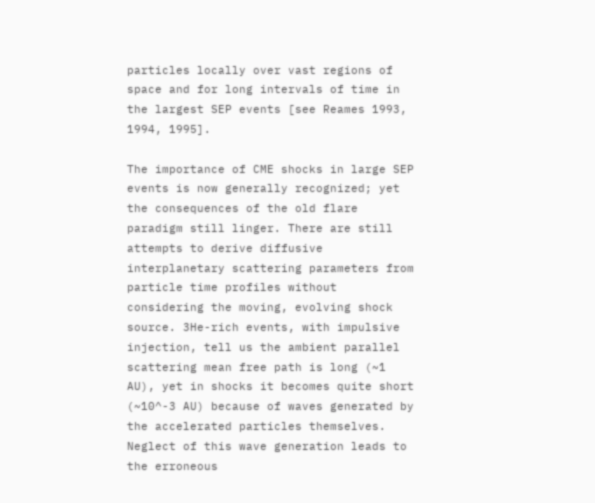particles locally over vast regions of space and for long intervals of time in the largest SEP events [see Reames 1993, 1994, 1995].

The importance of CME shocks in large SEP events is now generally recognized; yet the consequences of the old flare paradigm still linger. There are still attempts to derive diffusive interplanetary scattering parameters from particle time profiles without considering the moving, evolving shock source. 3He-rich events, with impulsive injection, tell us the ambient parallel scattering mean free path is long (~1 AU), yet in shocks it becomes quite short (~10^-3 AU) because of waves generated by the accelerated particles themselves. Neglect of this wave generation leads to the erroneous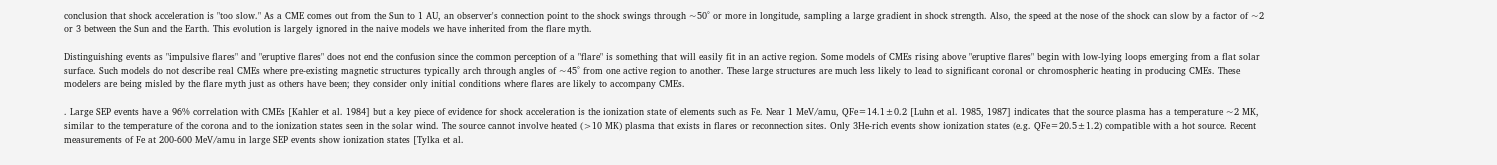conclusion that shock acceleration is "too slow." As a CME comes out from the Sun to 1 AU, an observer's connection point to the shock swings through ~50° or more in longitude, sampling a large gradient in shock strength. Also, the speed at the nose of the shock can slow by a factor of ~2 or 3 between the Sun and the Earth. This evolution is largely ignored in the naive models we have inherited from the flare myth.

Distinguishing events as "impulsive flares" and "eruptive flares" does not end the confusion since the common perception of a "flare" is something that will easily fit in an active region. Some models of CMEs rising above "eruptive flares" begin with low-lying loops emerging from a flat solar surface. Such models do not describe real CMEs where pre-existing magnetic structures typically arch through angles of ~45° from one active region to another. These large structures are much less likely to lead to significant coronal or chromospheric heating in producing CMEs. These modelers are being misled by the flare myth just as others have been; they consider only initial conditions where flares are likely to accompany CMEs.

. Large SEP events have a 96% correlation with CMEs [Kahler et al. 1984] but a key piece of evidence for shock acceleration is the ionization state of elements such as Fe. Near 1 MeV/amu, QFe=14.1±0.2 [Luhn et al. 1985, 1987] indicates that the source plasma has a temperature ~2 MK, similar to the temperature of the corona and to the ionization states seen in the solar wind. The source cannot involve heated (>10 MK) plasma that exists in flares or reconnection sites. Only 3He-rich events show ionization states (e.g. QFe=20.5±1.2) compatible with a hot source. Recent measurements of Fe at 200-600 MeV/amu in large SEP events show ionization states [Tylka et al.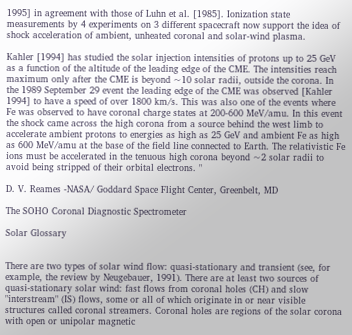1995] in agreement with those of Luhn et al. [1985]. Ionization state measurements by 4 experiments on 3 different spacecraft now support the idea of shock acceleration of ambient, unheated coronal and solar-wind plasma.

Kahler [1994] has studied the solar injection intensities of protons up to 25 GeV as a function of the altitude of the leading edge of the CME. The intensities reach maximum only after the CME is beyond ~10 solar radii, outside the corona. In the 1989 September 29 event the leading edge of the CME was observed [Kahler 1994] to have a speed of over 1800 km/s. This was also one of the events where Fe was observed to have coronal charge states at 200-600 MeV/amu. In this event the shock came across the high corona from a source behind the west limb to accelerate ambient protons to energies as high as 25 GeV and ambient Fe as high as 600 MeV/amu at the base of the field line connected to Earth. The relativistic Fe ions must be accelerated in the tenuous high corona beyond ~2 solar radii to avoid being stripped of their orbital electrons. "

D. V. Reames -NASA/ Goddard Space Flight Center, Greenbelt, MD

The SOHO Coronal Diagnostic Spectrometer

Solar Glossary


There are two types of solar wind flow: quasi-stationary and transient (see, for example, the review by Neugebauer, 1991). There are at least two sources of quasi-stationary solar wind: fast flows from coronal holes (CH) and slow "interstream" (IS) flows, some or all of which originate in or near visible structures called coronal streamers. Coronal holes are regions of the solar corona with open or unipolar magnetic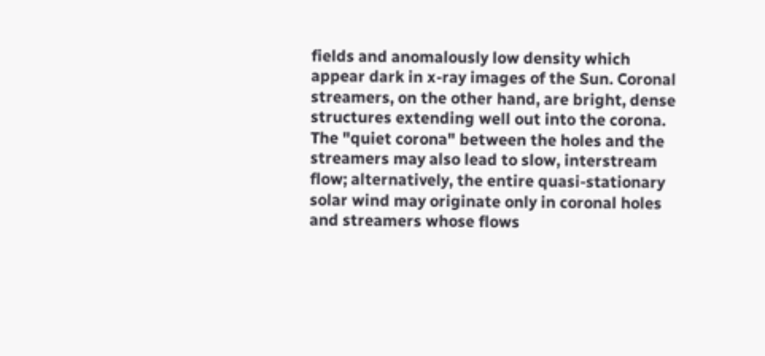fields and anomalously low density which appear dark in x-ray images of the Sun. Coronal streamers, on the other hand, are bright, dense structures extending well out into the corona. The "quiet corona" between the holes and the streamers may also lead to slow, interstream flow; alternatively, the entire quasi-stationary solar wind may originate only in coronal holes and streamers whose flows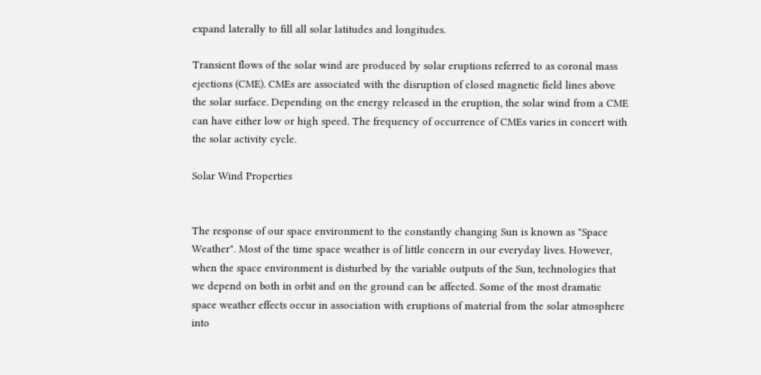expand laterally to fill all solar latitudes and longitudes.

Transient flows of the solar wind are produced by solar eruptions referred to as coronal mass ejections (CME). CMEs are associated with the disruption of closed magnetic field lines above the solar surface. Depending on the energy released in the eruption, the solar wind from a CME can have either low or high speed. The frequency of occurrence of CMEs varies in concert with the solar activity cycle.

Solar Wind Properties


The response of our space environment to the constantly changing Sun is known as "Space Weather". Most of the time space weather is of little concern in our everyday lives. However, when the space environment is disturbed by the variable outputs of the Sun, technologies that we depend on both in orbit and on the ground can be affected. Some of the most dramatic space weather effects occur in association with eruptions of material from the solar atmosphere into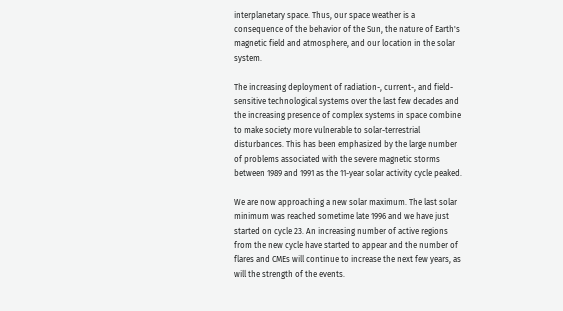interplanetary space. Thus, our space weather is a consequence of the behavior of the Sun, the nature of Earth's magnetic field and atmosphere, and our location in the solar system.

The increasing deployment of radiation-, current-, and field-sensitive technological systems over the last few decades and the increasing presence of complex systems in space combine to make society more vulnerable to solar-terrestrial disturbances. This has been emphasized by the large number of problems associated with the severe magnetic storms between 1989 and 1991 as the 11-year solar activity cycle peaked.

We are now approaching a new solar maximum. The last solar minimum was reached sometime late 1996 and we have just started on cycle 23. An increasing number of active regions from the new cycle have started to appear and the number of flares and CMEs will continue to increase the next few years, as will the strength of the events.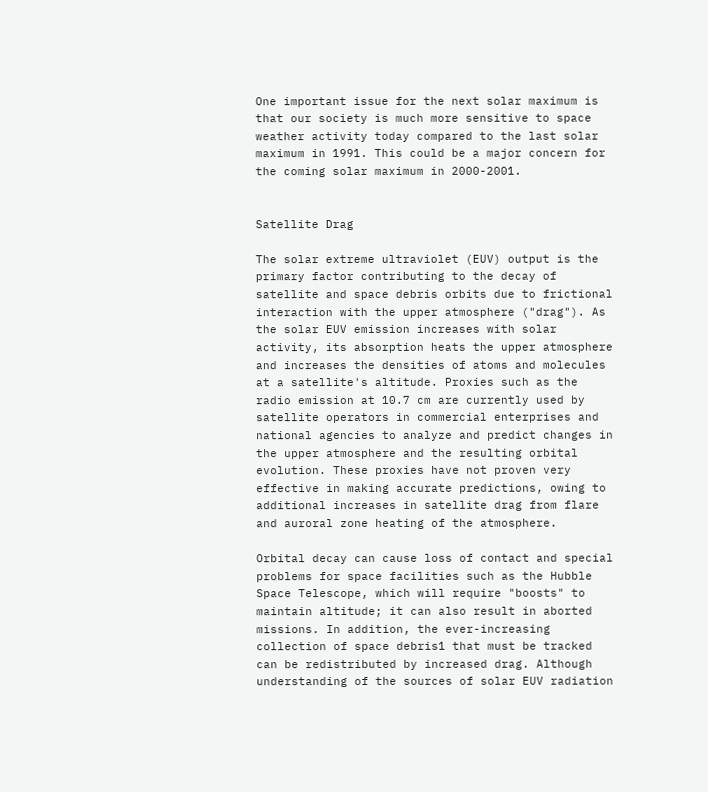One important issue for the next solar maximum is that our society is much more sensitive to space weather activity today compared to the last solar maximum in 1991. This could be a major concern for the coming solar maximum in 2000-2001.


Satellite Drag

The solar extreme ultraviolet (EUV) output is the primary factor contributing to the decay of satellite and space debris orbits due to frictional interaction with the upper atmosphere ("drag"). As the solar EUV emission increases with solar activity, its absorption heats the upper atmosphere and increases the densities of atoms and molecules at a satellite's altitude. Proxies such as the radio emission at 10.7 cm are currently used by satellite operators in commercial enterprises and national agencies to analyze and predict changes in the upper atmosphere and the resulting orbital evolution. These proxies have not proven very effective in making accurate predictions, owing to additional increases in satellite drag from flare and auroral zone heating of the atmosphere.

Orbital decay can cause loss of contact and special problems for space facilities such as the Hubble Space Telescope, which will require "boosts" to maintain altitude; it can also result in aborted missions. In addition, the ever-increasing collection of space debris1 that must be tracked can be redistributed by increased drag. Although understanding of the sources of solar EUV radiation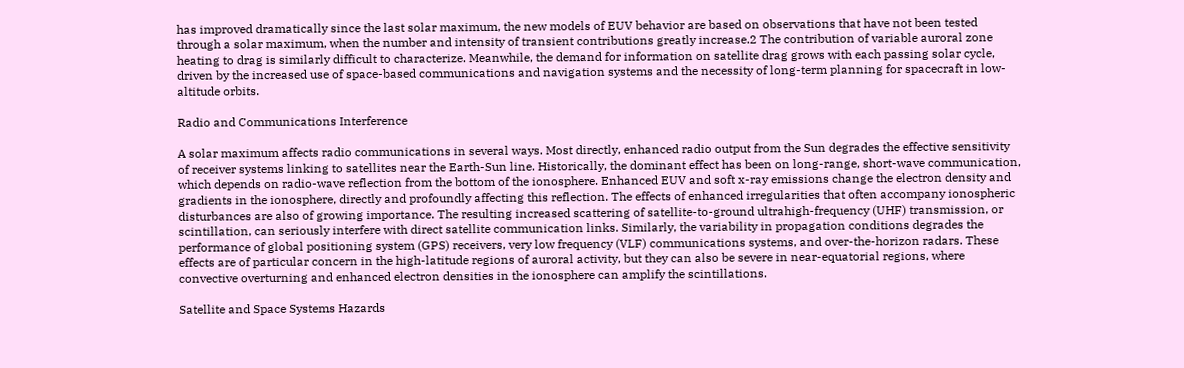has improved dramatically since the last solar maximum, the new models of EUV behavior are based on observations that have not been tested through a solar maximum, when the number and intensity of transient contributions greatly increase.2 The contribution of variable auroral zone heating to drag is similarly difficult to characterize. Meanwhile, the demand for information on satellite drag grows with each passing solar cycle, driven by the increased use of space-based communications and navigation systems and the necessity of long-term planning for spacecraft in low-altitude orbits.

Radio and Communications Interference

A solar maximum affects radio communications in several ways. Most directly, enhanced radio output from the Sun degrades the effective sensitivity of receiver systems linking to satellites near the Earth-Sun line. Historically, the dominant effect has been on long-range, short-wave communication, which depends on radio-wave reflection from the bottom of the ionosphere. Enhanced EUV and soft x-ray emissions change the electron density and gradients in the ionosphere, directly and profoundly affecting this reflection. The effects of enhanced irregularities that often accompany ionospheric disturbances are also of growing importance. The resulting increased scattering of satellite-to-ground ultrahigh-frequency (UHF) transmission, or scintillation, can seriously interfere with direct satellite communication links. Similarly, the variability in propagation conditions degrades the performance of global positioning system (GPS) receivers, very low frequency (VLF) communications systems, and over-the-horizon radars. These effects are of particular concern in the high-latitude regions of auroral activity, but they can also be severe in near-equatorial regions, where convective overturning and enhanced electron densities in the ionosphere can amplify the scintillations.

Satellite and Space Systems Hazards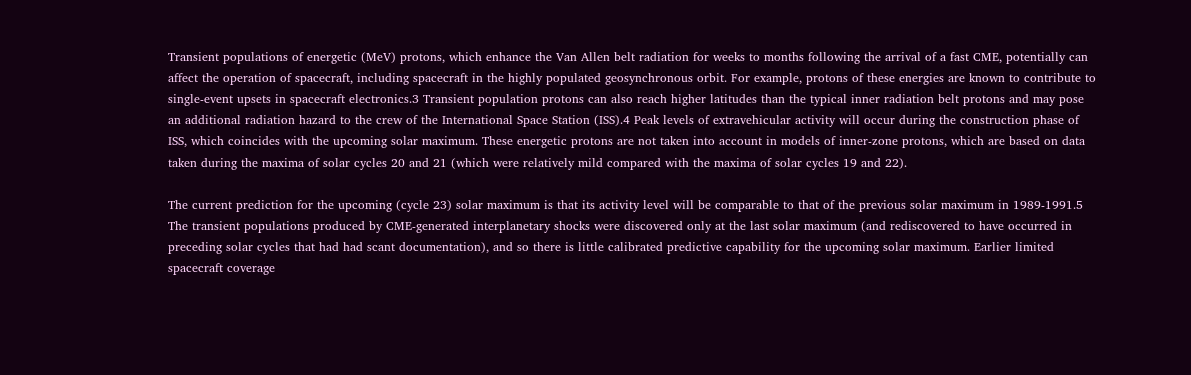Transient populations of energetic (MeV) protons, which enhance the Van Allen belt radiation for weeks to months following the arrival of a fast CME, potentially can affect the operation of spacecraft, including spacecraft in the highly populated geosynchronous orbit. For example, protons of these energies are known to contribute to single-event upsets in spacecraft electronics.3 Transient population protons can also reach higher latitudes than the typical inner radiation belt protons and may pose an additional radiation hazard to the crew of the International Space Station (ISS).4 Peak levels of extravehicular activity will occur during the construction phase of ISS, which coincides with the upcoming solar maximum. These energetic protons are not taken into account in models of inner-zone protons, which are based on data taken during the maxima of solar cycles 20 and 21 (which were relatively mild compared with the maxima of solar cycles 19 and 22).

The current prediction for the upcoming (cycle 23) solar maximum is that its activity level will be comparable to that of the previous solar maximum in 1989-1991.5 The transient populations produced by CME-generated interplanetary shocks were discovered only at the last solar maximum (and rediscovered to have occurred in preceding solar cycles that had had scant documentation), and so there is little calibrated predictive capability for the upcoming solar maximum. Earlier limited spacecraft coverage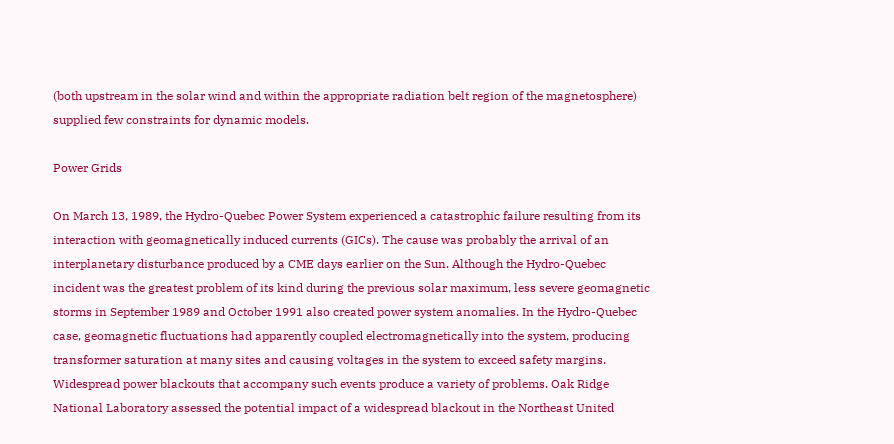(both upstream in the solar wind and within the appropriate radiation belt region of the magnetosphere) supplied few constraints for dynamic models.

Power Grids

On March 13, 1989, the Hydro-Quebec Power System experienced a catastrophic failure resulting from its interaction with geomagnetically induced currents (GICs). The cause was probably the arrival of an interplanetary disturbance produced by a CME days earlier on the Sun. Although the Hydro-Quebec incident was the greatest problem of its kind during the previous solar maximum, less severe geomagnetic storms in September 1989 and October 1991 also created power system anomalies. In the Hydro-Quebec case, geomagnetic fluctuations had apparently coupled electromagnetically into the system, producing transformer saturation at many sites and causing voltages in the system to exceed safety margins. Widespread power blackouts that accompany such events produce a variety of problems. Oak Ridge National Laboratory assessed the potential impact of a widespread blackout in the Northeast United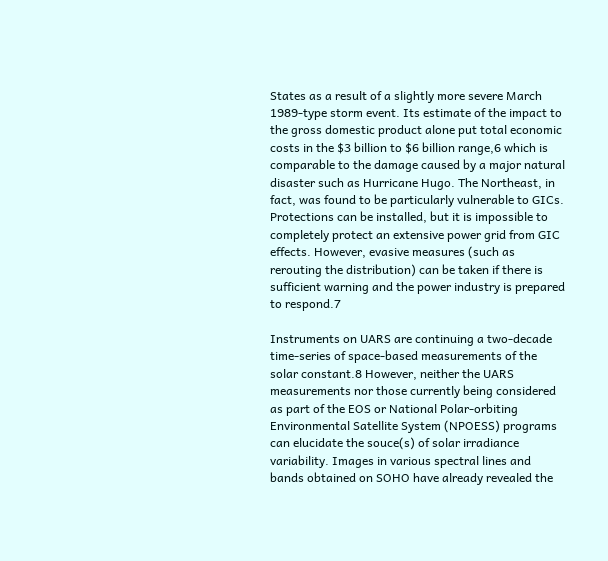States as a result of a slightly more severe March 1989-type storm event. Its estimate of the impact to the gross domestic product alone put total economic costs in the $3 billion to $6 billion range,6 which is comparable to the damage caused by a major natural disaster such as Hurricane Hugo. The Northeast, in fact, was found to be particularly vulnerable to GICs. Protections can be installed, but it is impossible to completely protect an extensive power grid from GIC effects. However, evasive measures (such as rerouting the distribution) can be taken if there is sufficient warning and the power industry is prepared to respond.7

Instruments on UARS are continuing a two-decade time-series of space-based measurements of the solar constant.8 However, neither the UARS measurements nor those currently being considered as part of the EOS or National Polar-orbiting Environmental Satellite System (NPOESS) programs can elucidate the souce(s) of solar irradiance variability. Images in various spectral lines and bands obtained on SOHO have already revealed the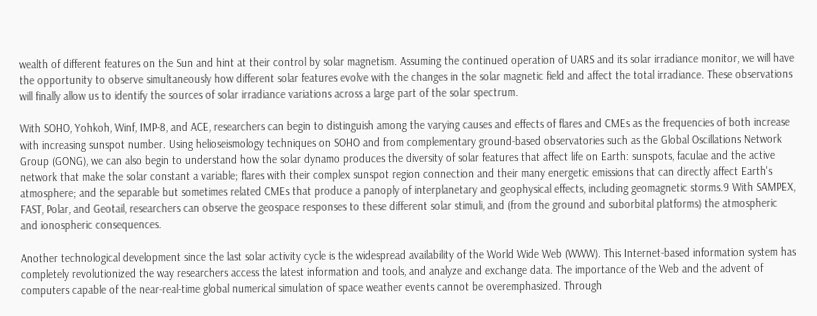wealth of different features on the Sun and hint at their control by solar magnetism. Assuming the continued operation of UARS and its solar irradiance monitor, we will have the opportunity to observe simultaneously how different solar features evolve with the changes in the solar magnetic field and affect the total irradiance. These observations will finally allow us to identify the sources of solar irradiance variations across a large part of the solar spectrum.

With SOHO, Yohkoh, Winf, IMP-8, and ACE, researchers can begin to distinguish among the varying causes and effects of flares and CMEs as the frequencies of both increase with increasing sunspot number. Using helioseismology techniques on SOHO and from complementary ground-based observatories such as the Global Oscillations Network Group (GONG), we can also begin to understand how the solar dynamo produces the diversity of solar features that affect life on Earth: sunspots, faculae and the active network that make the solar constant a variable; flares with their complex sunspot region connection and their many energetic emissions that can directly affect Earth's atmosphere; and the separable but sometimes related CMEs that produce a panoply of interplanetary and geophysical effects, including geomagnetic storms.9 With SAMPEX, FAST, Polar, and Geotail, researchers can observe the geospace responses to these different solar stimuli, and (from the ground and suborbital platforms) the atmospheric and ionospheric consequences.

Another technological development since the last solar activity cycle is the widespread availability of the World Wide Web (WWW). This Internet-based information system has completely revolutionized the way researchers access the latest information and tools, and analyze and exchange data. The importance of the Web and the advent of computers capable of the near-real-time global numerical simulation of space weather events cannot be overemphasized. Through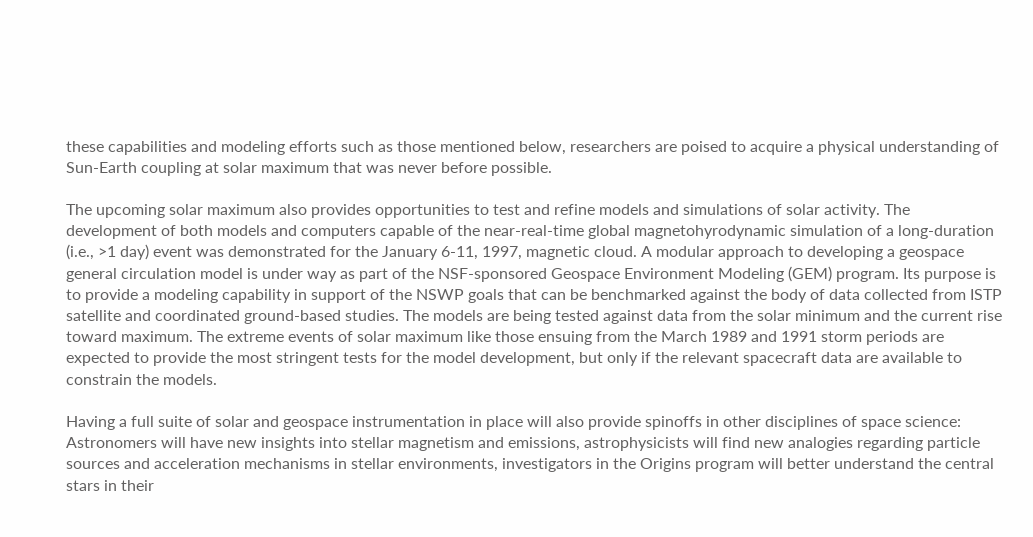these capabilities and modeling efforts such as those mentioned below, researchers are poised to acquire a physical understanding of Sun-Earth coupling at solar maximum that was never before possible.

The upcoming solar maximum also provides opportunities to test and refine models and simulations of solar activity. The development of both models and computers capable of the near-real-time global magnetohyrodynamic simulation of a long-duration (i.e., >1 day) event was demonstrated for the January 6-11, 1997, magnetic cloud. A modular approach to developing a geospace general circulation model is under way as part of the NSF-sponsored Geospace Environment Modeling (GEM) program. Its purpose is to provide a modeling capability in support of the NSWP goals that can be benchmarked against the body of data collected from ISTP satellite and coordinated ground-based studies. The models are being tested against data from the solar minimum and the current rise toward maximum. The extreme events of solar maximum like those ensuing from the March 1989 and 1991 storm periods are expected to provide the most stringent tests for the model development, but only if the relevant spacecraft data are available to constrain the models.

Having a full suite of solar and geospace instrumentation in place will also provide spinoffs in other disciplines of space science: Astronomers will have new insights into stellar magnetism and emissions, astrophysicists will find new analogies regarding particle sources and acceleration mechanisms in stellar environments, investigators in the Origins program will better understand the central stars in their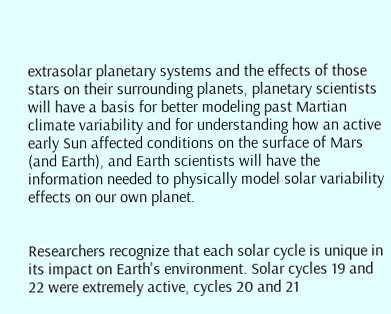extrasolar planetary systems and the effects of those stars on their surrounding planets, planetary scientists will have a basis for better modeling past Martian climate variability and for understanding how an active early Sun affected conditions on the surface of Mars (and Earth), and Earth scientists will have the information needed to physically model solar variability effects on our own planet.


Researchers recognize that each solar cycle is unique in its impact on Earth's environment. Solar cycles 19 and 22 were extremely active, cycles 20 and 21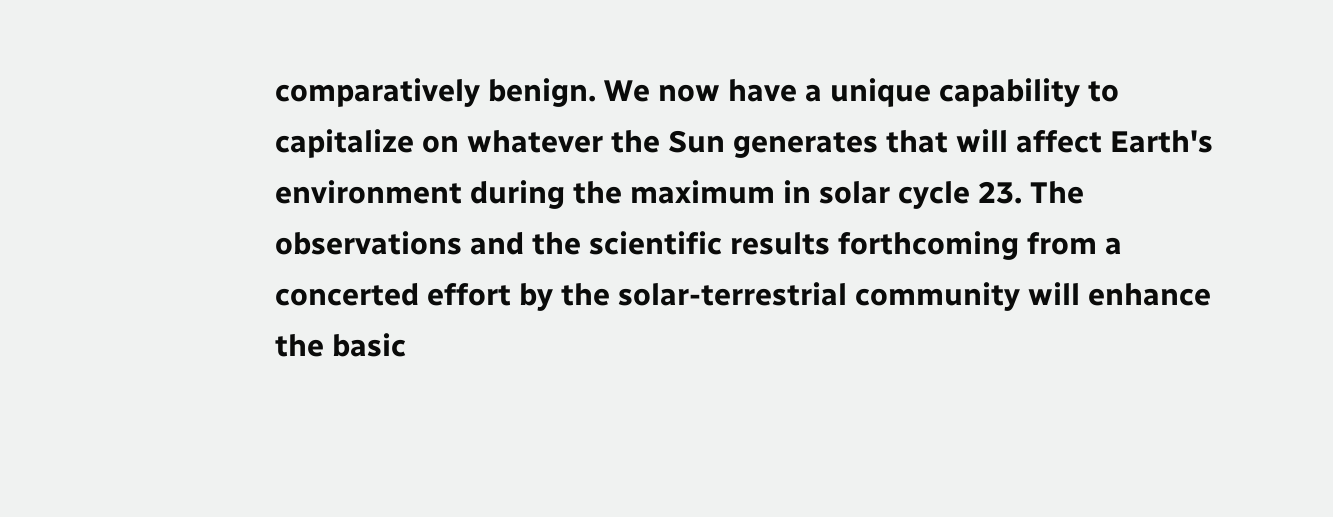comparatively benign. We now have a unique capability to capitalize on whatever the Sun generates that will affect Earth's environment during the maximum in solar cycle 23. The observations and the scientific results forthcoming from a concerted effort by the solar-terrestrial community will enhance the basic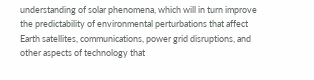understanding of solar phenomena, which will in turn improve the predictability of environmental perturbations that affect Earth satellites, communications, power grid disruptions, and other aspects of technology that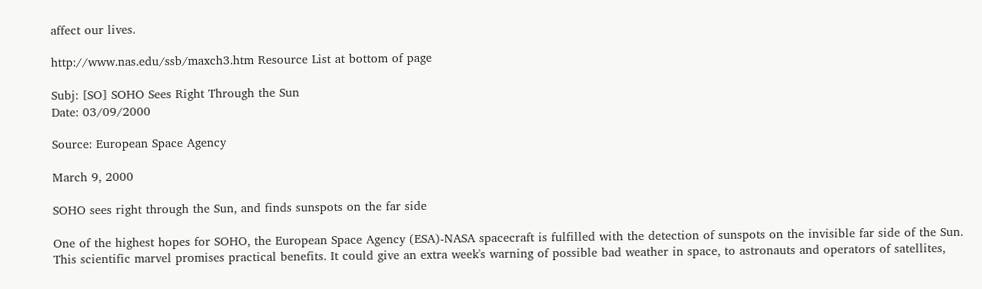affect our lives.

http://www.nas.edu/ssb/maxch3.htm Resource List at bottom of page

Subj: [SO] SOHO Sees Right Through the Sun
Date: 03/09/2000

Source: European Space Agency

March 9, 2000

SOHO sees right through the Sun, and finds sunspots on the far side

One of the highest hopes for SOHO, the European Space Agency (ESA)-NASA spacecraft is fulfilled with the detection of sunspots on the invisible far side of the Sun. This scientific marvel promises practical benefits. It could give an extra week's warning of possible bad weather in space, to astronauts and operators of satellites,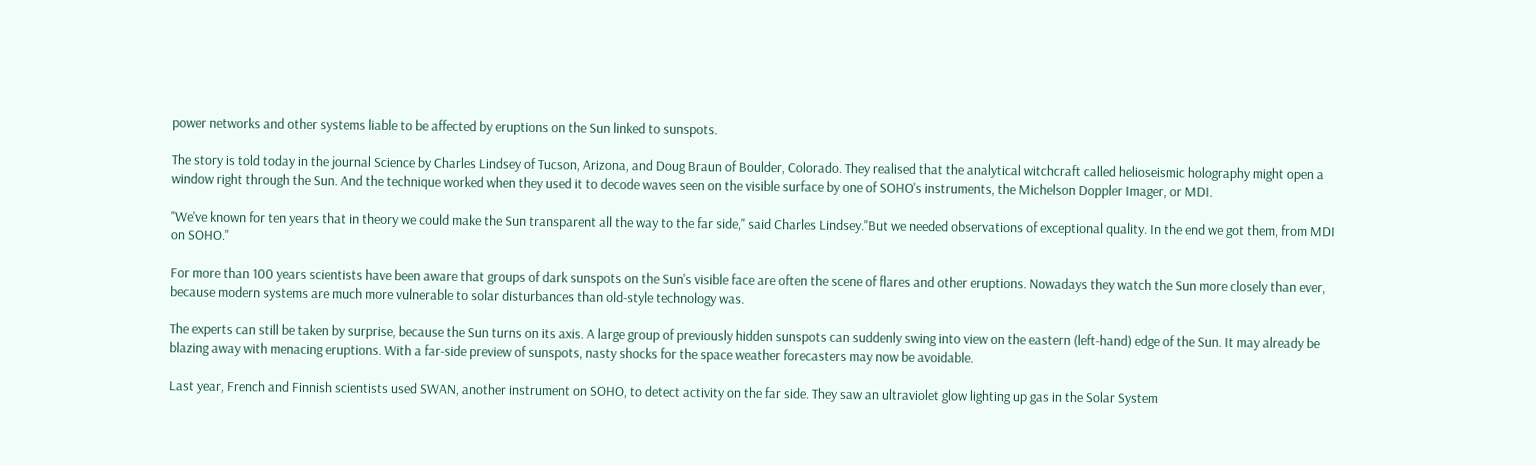power networks and other systems liable to be affected by eruptions on the Sun linked to sunspots.

The story is told today in the journal Science by Charles Lindsey of Tucson, Arizona, and Doug Braun of Boulder, Colorado. They realised that the analytical witchcraft called helioseismic holography might open a window right through the Sun. And the technique worked when they used it to decode waves seen on the visible surface by one of SOHO's instruments, the Michelson Doppler Imager, or MDI.

"We've known for ten years that in theory we could make the Sun transparent all the way to the far side," said Charles Lindsey."But we needed observations of exceptional quality. In the end we got them, from MDI on SOHO."

For more than 100 years scientists have been aware that groups of dark sunspots on the Sun's visible face are often the scene of flares and other eruptions. Nowadays they watch the Sun more closely than ever, because modern systems are much more vulnerable to solar disturbances than old-style technology was.

The experts can still be taken by surprise, because the Sun turns on its axis. A large group of previously hidden sunspots can suddenly swing into view on the eastern (left-hand) edge of the Sun. It may already be blazing away with menacing eruptions. With a far-side preview of sunspots, nasty shocks for the space weather forecasters may now be avoidable.

Last year, French and Finnish scientists used SWAN, another instrument on SOHO, to detect activity on the far side. They saw an ultraviolet glow lighting up gas in the Solar System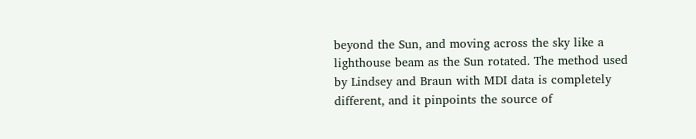beyond the Sun, and moving across the sky like a lighthouse beam as the Sun rotated. The method used by Lindsey and Braun with MDI data is completely different, and it pinpoints the source of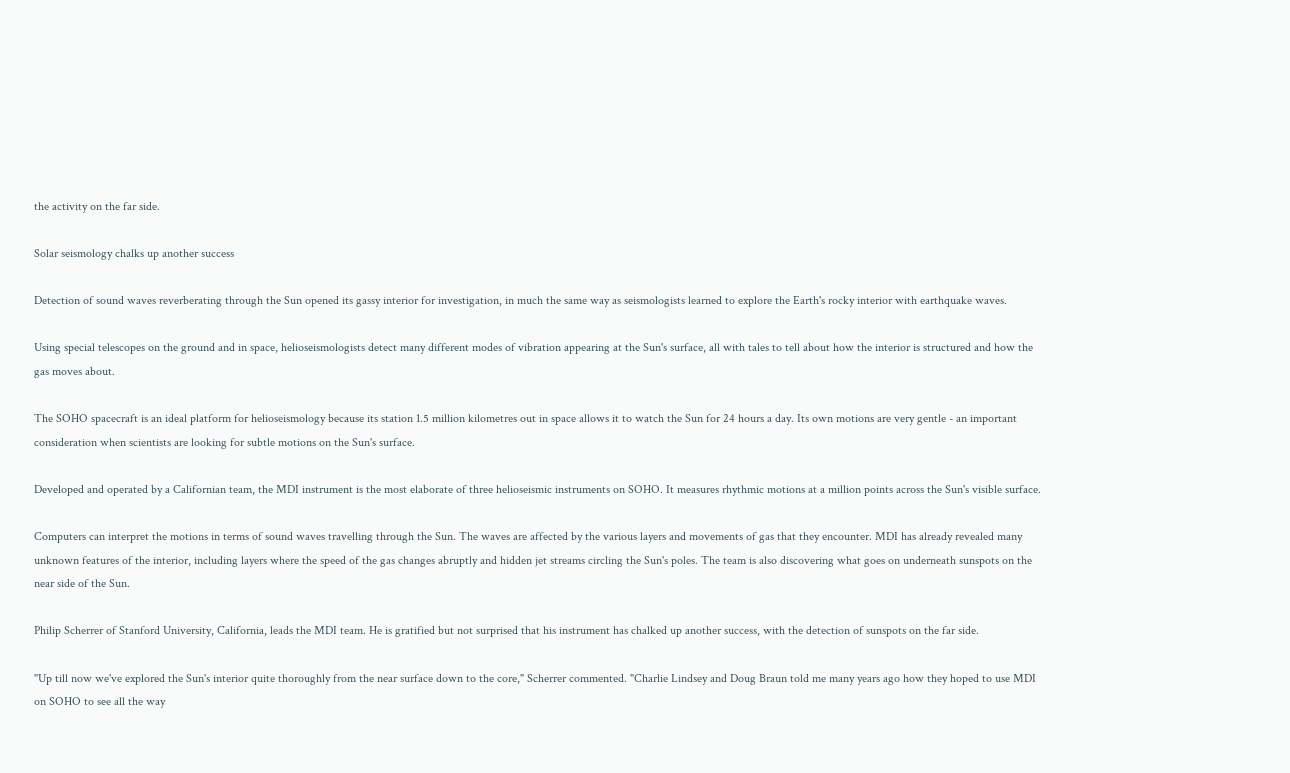the activity on the far side.

Solar seismology chalks up another success

Detection of sound waves reverberating through the Sun opened its gassy interior for investigation, in much the same way as seismologists learned to explore the Earth's rocky interior with earthquake waves.

Using special telescopes on the ground and in space, helioseismologists detect many different modes of vibration appearing at the Sun's surface, all with tales to tell about how the interior is structured and how the gas moves about.

The SOHO spacecraft is an ideal platform for helioseismology because its station 1.5 million kilometres out in space allows it to watch the Sun for 24 hours a day. Its own motions are very gentle - an important consideration when scientists are looking for subtle motions on the Sun's surface.

Developed and operated by a Californian team, the MDI instrument is the most elaborate of three helioseismic instruments on SOHO. It measures rhythmic motions at a million points across the Sun's visible surface.

Computers can interpret the motions in terms of sound waves travelling through the Sun. The waves are affected by the various layers and movements of gas that they encounter. MDI has already revealed many unknown features of the interior, including layers where the speed of the gas changes abruptly and hidden jet streams circling the Sun's poles. The team is also discovering what goes on underneath sunspots on the near side of the Sun.

Philip Scherrer of Stanford University, California, leads the MDI team. He is gratified but not surprised that his instrument has chalked up another success, with the detection of sunspots on the far side.

"Up till now we've explored the Sun's interior quite thoroughly from the near surface down to the core," Scherrer commented. "Charlie Lindsey and Doug Braun told me many years ago how they hoped to use MDI on SOHO to see all the way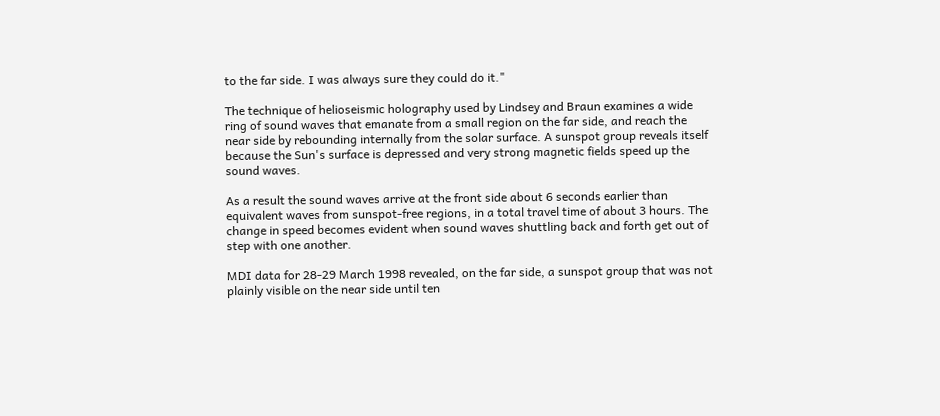to the far side. I was always sure they could do it."

The technique of helioseismic holography used by Lindsey and Braun examines a wide ring of sound waves that emanate from a small region on the far side, and reach the near side by rebounding internally from the solar surface. A sunspot group reveals itself because the Sun's surface is depressed and very strong magnetic fields speed up the sound waves.

As a result the sound waves arrive at the front side about 6 seconds earlier than equivalent waves from sunspot-free regions, in a total travel time of about 3 hours. The change in speed becomes evident when sound waves shuttling back and forth get out of step with one another.

MDI data for 28-29 March 1998 revealed, on the far side, a sunspot group that was not plainly visible on the near side until ten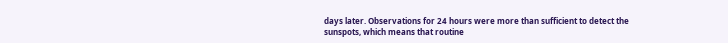days later. Observations for 24 hours were more than sufficient to detect the sunspots, which means that routine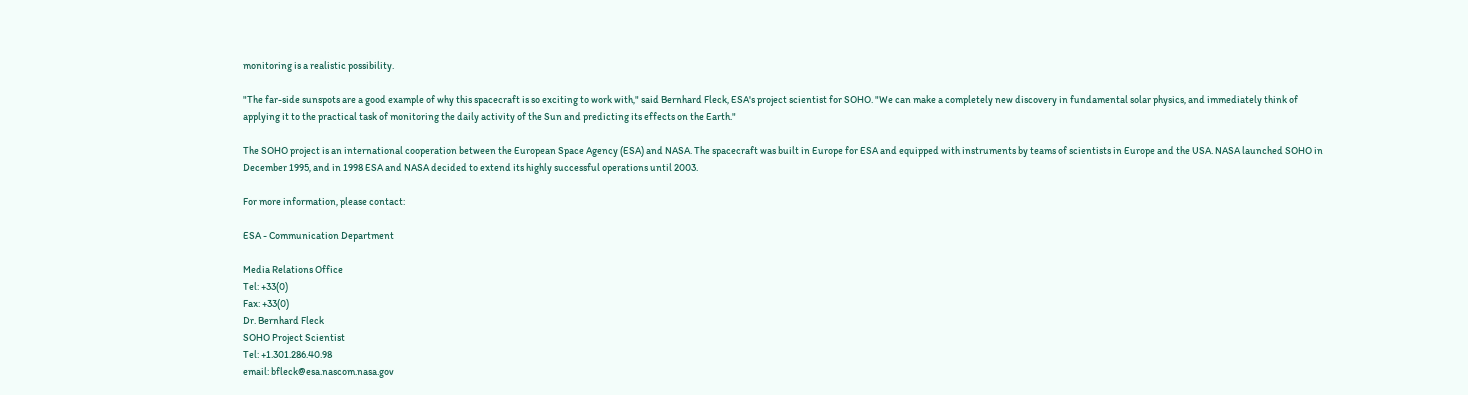monitoring is a realistic possibility.

"The far-side sunspots are a good example of why this spacecraft is so exciting to work with," said Bernhard Fleck, ESA's project scientist for SOHO. "We can make a completely new discovery in fundamental solar physics, and immediately think of applying it to the practical task of monitoring the daily activity of the Sun and predicting its effects on the Earth."

The SOHO project is an international cooperation between the European Space Agency (ESA) and NASA. The spacecraft was built in Europe for ESA and equipped with instruments by teams of scientists in Europe and the USA. NASA launched SOHO in December 1995, and in 1998 ESA and NASA decided to extend its highly successful operations until 2003.

For more information, please contact:

ESA - Communication Department

Media Relations Office
Tel: +33(0)
Fax: +33(0)
Dr. Bernhard Fleck
SOHO Project Scientist
Tel: +1.301.286.40.98
email: bfleck@esa.nascom.nasa.gov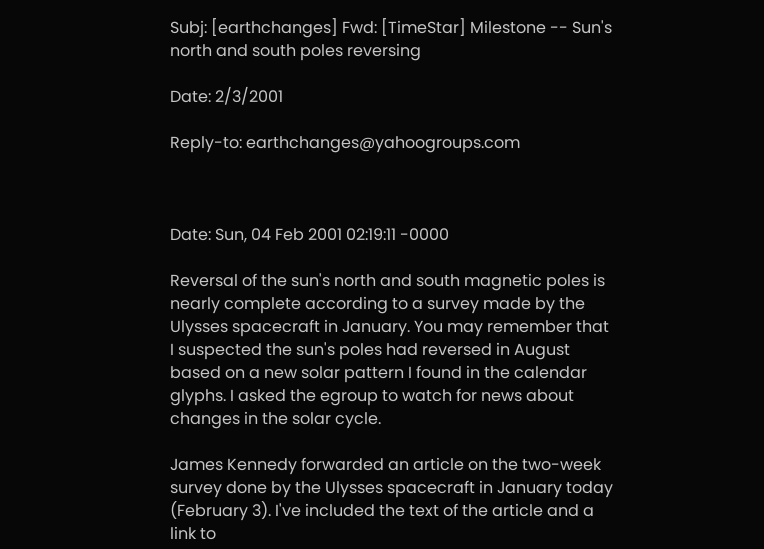Subj: [earthchanges] Fwd: [TimeStar] Milestone -- Sun's north and south poles reversing

Date: 2/3/2001

Reply-to: earthchanges@yahoogroups.com



Date: Sun, 04 Feb 2001 02:19:11 -0000

Reversal of the sun's north and south magnetic poles is nearly complete according to a survey made by the Ulysses spacecraft in January. You may remember that I suspected the sun's poles had reversed in August based on a new solar pattern I found in the calendar glyphs. I asked the egroup to watch for news about changes in the solar cycle.

James Kennedy forwarded an article on the two-week survey done by the Ulysses spacecraft in January today (February 3). I've included the text of the article and a link to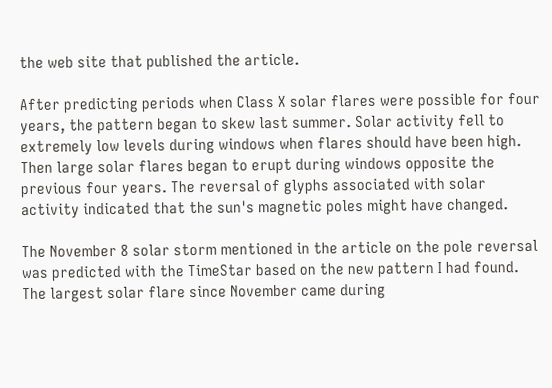the web site that published the article.

After predicting periods when Class X solar flares were possible for four years, the pattern began to skew last summer. Solar activity fell to extremely low levels during windows when flares should have been high. Then large solar flares began to erupt during windows opposite the previous four years. The reversal of glyphs associated with solar activity indicated that the sun's magnetic poles might have changed.

The November 8 solar storm mentioned in the article on the pole reversal was predicted with the TimeStar based on the new pattern I had found. The largest solar flare since November came during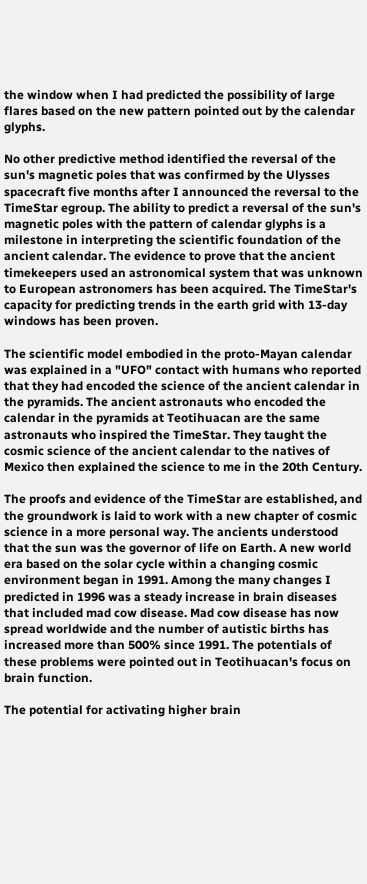the window when I had predicted the possibility of large flares based on the new pattern pointed out by the calendar glyphs.

No other predictive method identified the reversal of the sun's magnetic poles that was confirmed by the Ulysses spacecraft five months after I announced the reversal to the TimeStar egroup. The ability to predict a reversal of the sun's magnetic poles with the pattern of calendar glyphs is a milestone in interpreting the scientific foundation of the ancient calendar. The evidence to prove that the ancient timekeepers used an astronomical system that was unknown to European astronomers has been acquired. The TimeStar's capacity for predicting trends in the earth grid with 13-day windows has been proven.

The scientific model embodied in the proto-Mayan calendar was explained in a "UFO" contact with humans who reported that they had encoded the science of the ancient calendar in the pyramids. The ancient astronauts who encoded the calendar in the pyramids at Teotihuacan are the same astronauts who inspired the TimeStar. They taught the cosmic science of the ancient calendar to the natives of Mexico then explained the science to me in the 20th Century.

The proofs and evidence of the TimeStar are established, and the groundwork is laid to work with a new chapter of cosmic science in a more personal way. The ancients understood that the sun was the governor of life on Earth. A new world era based on the solar cycle within a changing cosmic environment began in 1991. Among the many changes I predicted in 1996 was a steady increase in brain diseases that included mad cow disease. Mad cow disease has now spread worldwide and the number of autistic births has increased more than 500% since 1991. The potentials of these problems were pointed out in Teotihuacan's focus on brain function.

The potential for activating higher brain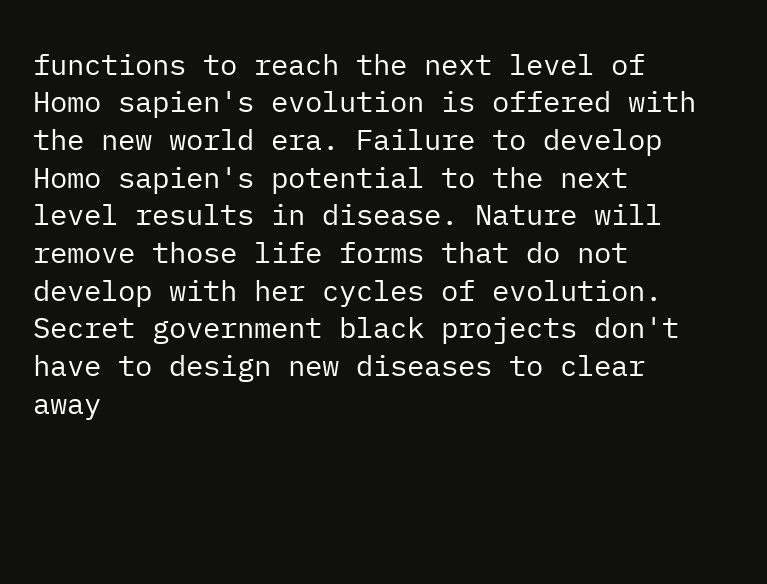functions to reach the next level of Homo sapien's evolution is offered with the new world era. Failure to develop Homo sapien's potential to the next level results in disease. Nature will remove those life forms that do not develop with her cycles of evolution. Secret government black projects don't have to design new diseases to clear away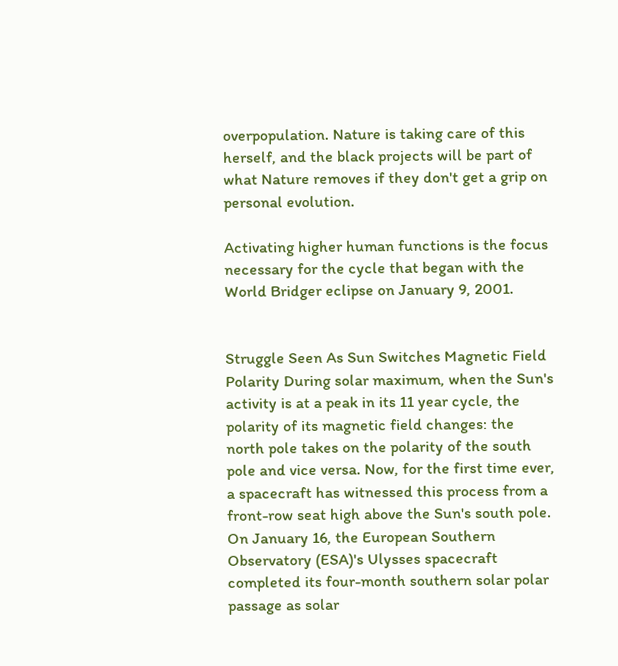overpopulation. Nature is taking care of this herself, and the black projects will be part of what Nature removes if they don't get a grip on personal evolution.

Activating higher human functions is the focus necessary for the cycle that began with the World Bridger eclipse on January 9, 2001.


Struggle Seen As Sun Switches Magnetic Field Polarity During solar maximum, when the Sun's activity is at a peak in its 11 year cycle, the polarity of its magnetic field changes: the north pole takes on the polarity of the south pole and vice versa. Now, for the first time ever, a spacecraft has witnessed this process from a front-row seat high above the Sun's south pole. On January 16, the European Southern Observatory (ESA)'s Ulysses spacecraft completed its four-month southern solar polar passage as solar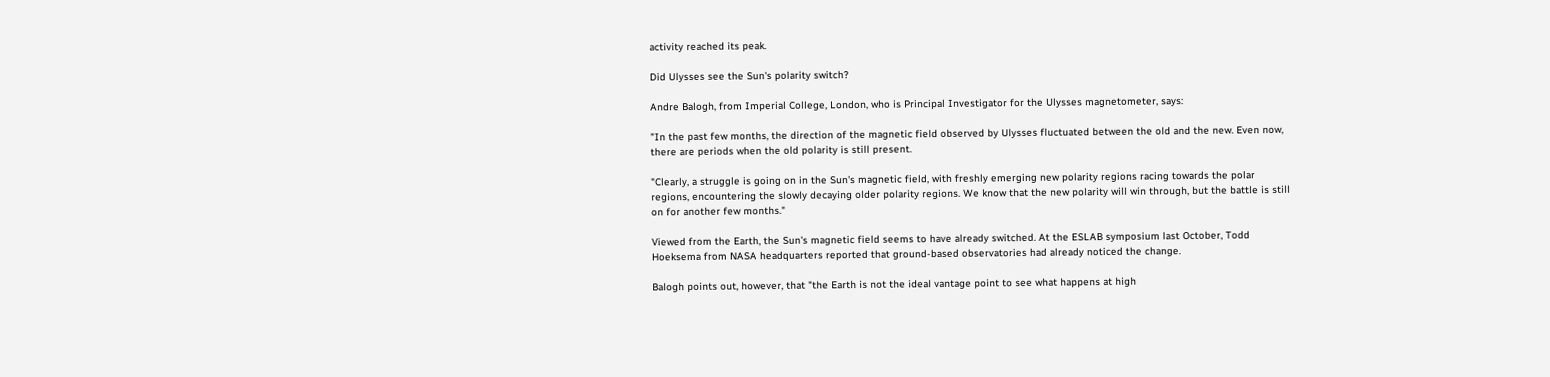activity reached its peak.

Did Ulysses see the Sun's polarity switch?

Andre Balogh, from Imperial College, London, who is Principal Investigator for the Ulysses magnetometer, says:

"In the past few months, the direction of the magnetic field observed by Ulysses fluctuated between the old and the new. Even now, there are periods when the old polarity is still present.

"Clearly, a struggle is going on in the Sun's magnetic field, with freshly emerging new polarity regions racing towards the polar regions, encountering the slowly decaying older polarity regions. We know that the new polarity will win through, but the battle is still on for another few months."

Viewed from the Earth, the Sun's magnetic field seems to have already switched. At the ESLAB symposium last October, Todd Hoeksema from NASA headquarters reported that ground-based observatories had already noticed the change.

Balogh points out, however, that "the Earth is not the ideal vantage point to see what happens at high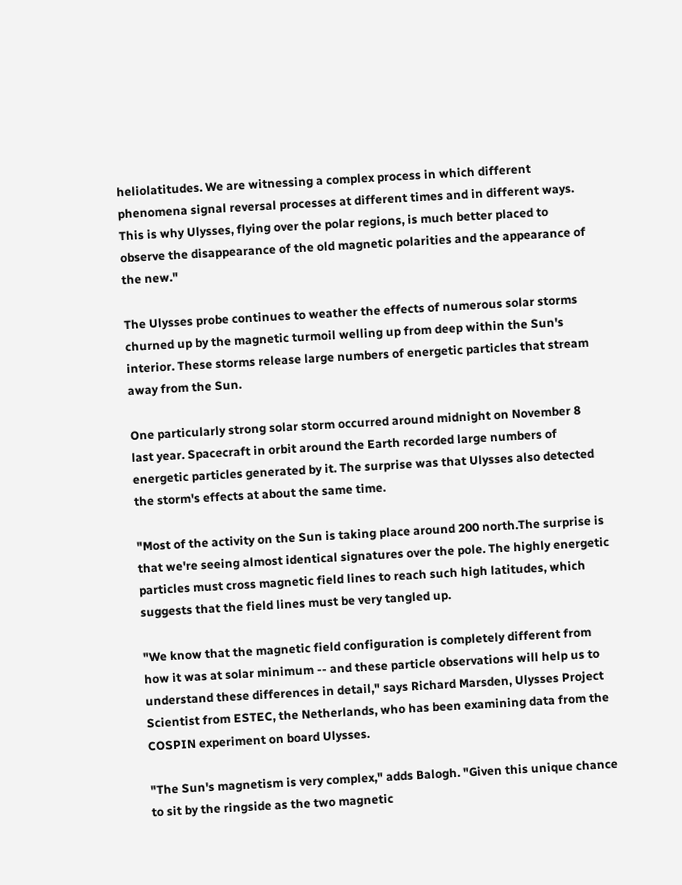heliolatitudes. We are witnessing a complex process in which different phenomena signal reversal processes at different times and in different ways. This is why Ulysses, flying over the polar regions, is much better placed to observe the disappearance of the old magnetic polarities and the appearance of the new."

The Ulysses probe continues to weather the effects of numerous solar storms churned up by the magnetic turmoil welling up from deep within the Sun's interior. These storms release large numbers of energetic particles that stream away from the Sun.

One particularly strong solar storm occurred around midnight on November 8 last year. Spacecraft in orbit around the Earth recorded large numbers of energetic particles generated by it. The surprise was that Ulysses also detected the storm's effects at about the same time.

"Most of the activity on the Sun is taking place around 200 north.The surprise is that we're seeing almost identical signatures over the pole. The highly energetic particles must cross magnetic field lines to reach such high latitudes, which suggests that the field lines must be very tangled up.

"We know that the magnetic field configuration is completely different from how it was at solar minimum -- and these particle observations will help us to understand these differences in detail," says Richard Marsden, Ulysses Project Scientist from ESTEC, the Netherlands, who has been examining data from the COSPIN experiment on board Ulysses.

"The Sun's magnetism is very complex," adds Balogh. "Given this unique chance to sit by the ringside as the two magnetic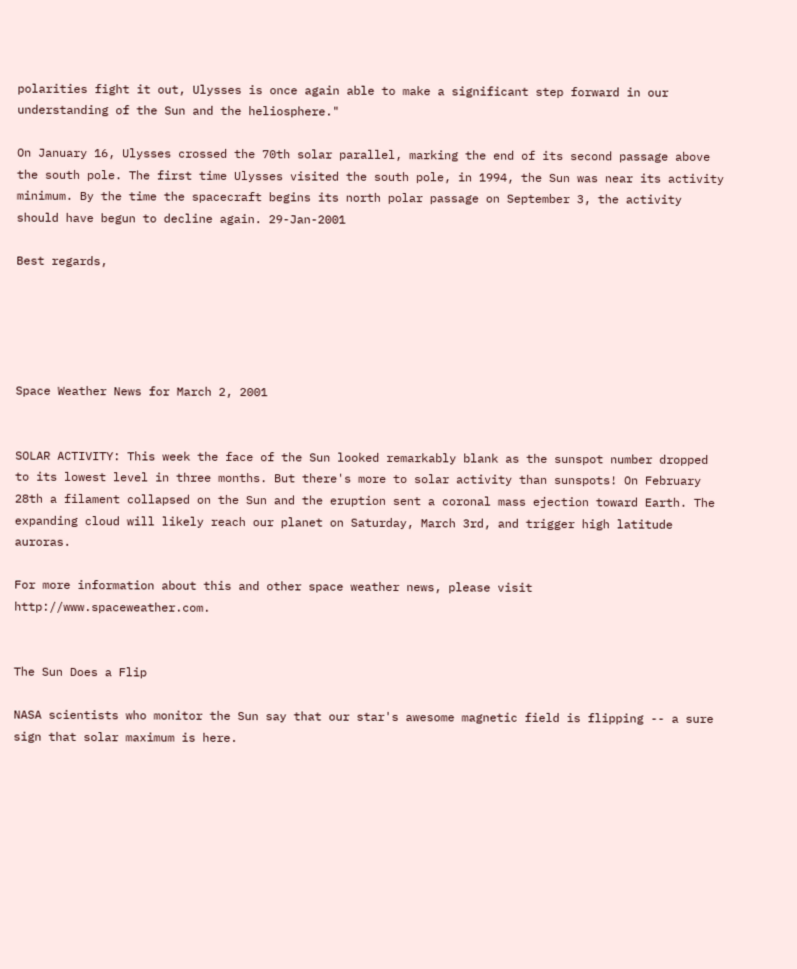polarities fight it out, Ulysses is once again able to make a significant step forward in our understanding of the Sun and the heliosphere."

On January 16, Ulysses crossed the 70th solar parallel, marking the end of its second passage above the south pole. The first time Ulysses visited the south pole, in 1994, the Sun was near its activity minimum. By the time the spacecraft begins its north polar passage on September 3, the activity should have begun to decline again. 29-Jan-2001

Best regards,





Space Weather News for March 2, 2001


SOLAR ACTIVITY: This week the face of the Sun looked remarkably blank as the sunspot number dropped to its lowest level in three months. But there's more to solar activity than sunspots! On February 28th a filament collapsed on the Sun and the eruption sent a coronal mass ejection toward Earth. The expanding cloud will likely reach our planet on Saturday, March 3rd, and trigger high latitude auroras.

For more information about this and other space weather news, please visit http://www.spaceweather.com.


The Sun Does a Flip

NASA scientists who monitor the Sun say that our star's awesome magnetic field is flipping -- a sure sign that solar maximum is here.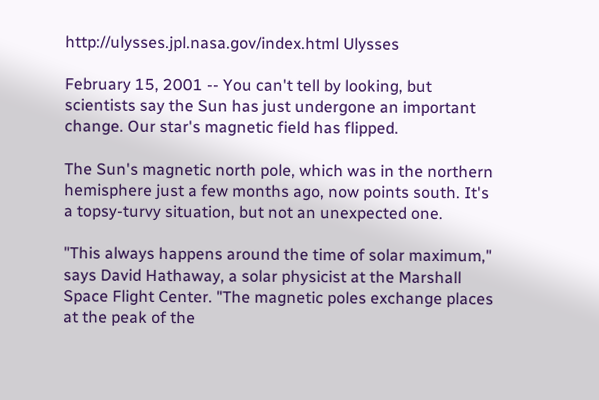http://ulysses.jpl.nasa.gov/index.html Ulysses

February 15, 2001 -- You can't tell by looking, but scientists say the Sun has just undergone an important change. Our star's magnetic field has flipped.

The Sun's magnetic north pole, which was in the northern hemisphere just a few months ago, now points south. It's a topsy-turvy situation, but not an unexpected one.

"This always happens around the time of solar maximum," says David Hathaway, a solar physicist at the Marshall Space Flight Center. "The magnetic poles exchange places at the peak of the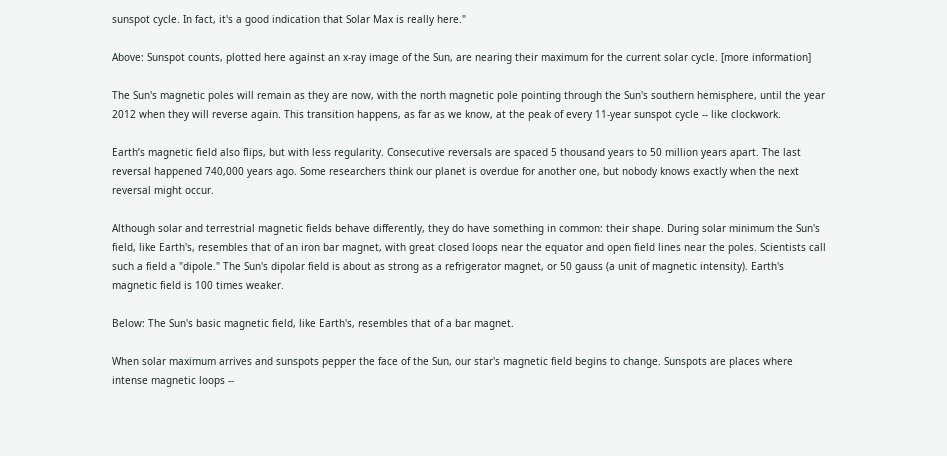sunspot cycle. In fact, it's a good indication that Solar Max is really here."

Above: Sunspot counts, plotted here against an x-ray image of the Sun, are nearing their maximum for the current solar cycle. [more information]

The Sun's magnetic poles will remain as they are now, with the north magnetic pole pointing through the Sun's southern hemisphere, until the year 2012 when they will reverse again. This transition happens, as far as we know, at the peak of every 11-year sunspot cycle -- like clockwork.

Earth’s magnetic field also flips, but with less regularity. Consecutive reversals are spaced 5 thousand years to 50 million years apart. The last reversal happened 740,000 years ago. Some researchers think our planet is overdue for another one, but nobody knows exactly when the next reversal might occur.

Although solar and terrestrial magnetic fields behave differently, they do have something in common: their shape. During solar minimum the Sun's field, like Earth's, resembles that of an iron bar magnet, with great closed loops near the equator and open field lines near the poles. Scientists call such a field a "dipole." The Sun's dipolar field is about as strong as a refrigerator magnet, or 50 gauss (a unit of magnetic intensity). Earth's magnetic field is 100 times weaker.

Below: The Sun's basic magnetic field, like Earth's, resembles that of a bar magnet.

When solar maximum arrives and sunspots pepper the face of the Sun, our star's magnetic field begins to change. Sunspots are places where intense magnetic loops --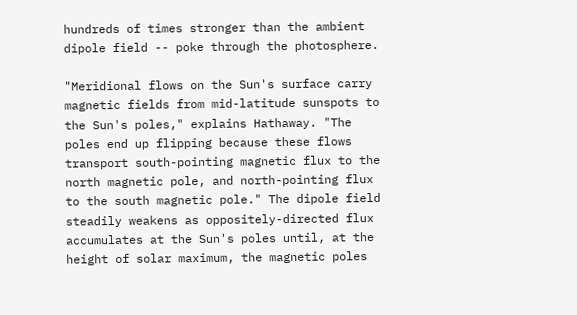hundreds of times stronger than the ambient dipole field -- poke through the photosphere.

"Meridional flows on the Sun's surface carry magnetic fields from mid-latitude sunspots to the Sun's poles," explains Hathaway. "The poles end up flipping because these flows transport south-pointing magnetic flux to the north magnetic pole, and north-pointing flux to the south magnetic pole." The dipole field steadily weakens as oppositely-directed flux accumulates at the Sun's poles until, at the height of solar maximum, the magnetic poles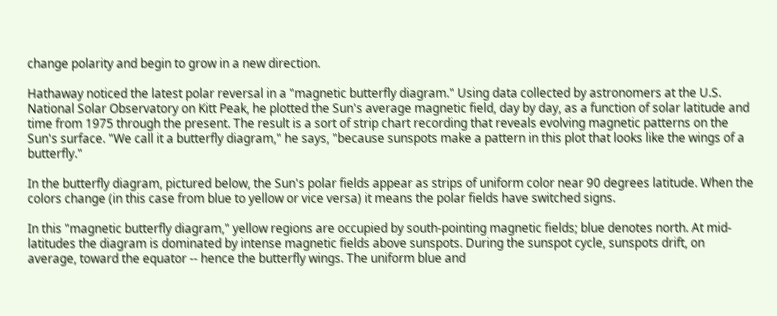change polarity and begin to grow in a new direction.

Hathaway noticed the latest polar reversal in a "magnetic butterfly diagram." Using data collected by astronomers at the U.S. National Solar Observatory on Kitt Peak, he plotted the Sun's average magnetic field, day by day, as a function of solar latitude and time from 1975 through the present. The result is a sort of strip chart recording that reveals evolving magnetic patterns on the Sun's surface. "We call it a butterfly diagram," he says, "because sunspots make a pattern in this plot that looks like the wings of a butterfly."

In the butterfly diagram, pictured below, the Sun's polar fields appear as strips of uniform color near 90 degrees latitude. When the colors change (in this case from blue to yellow or vice versa) it means the polar fields have switched signs.

In this "magnetic butterfly diagram," yellow regions are occupied by south-pointing magnetic fields; blue denotes north. At mid-latitudes the diagram is dominated by intense magnetic fields above sunspots. During the sunspot cycle, sunspots drift, on average, toward the equator -- hence the butterfly wings. The uniform blue and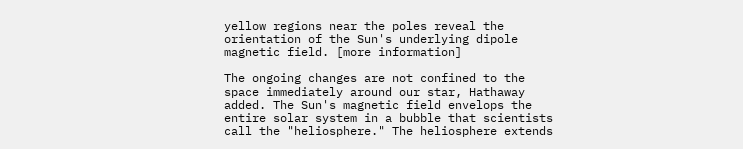yellow regions near the poles reveal the orientation of the Sun's underlying dipole magnetic field. [more information]

The ongoing changes are not confined to the space immediately around our star, Hathaway added. The Sun's magnetic field envelops the entire solar system in a bubble that scientists call the "heliosphere." The heliosphere extends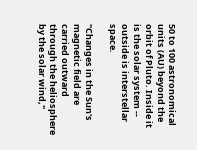50 to 100 astronomical units (AU) beyond the orbit of Pluto. Inside it is the solar system -- outside is interstellar space.

"Changes in the Sun's magnetic field are carried outward through the heliosphere by the solar wind,"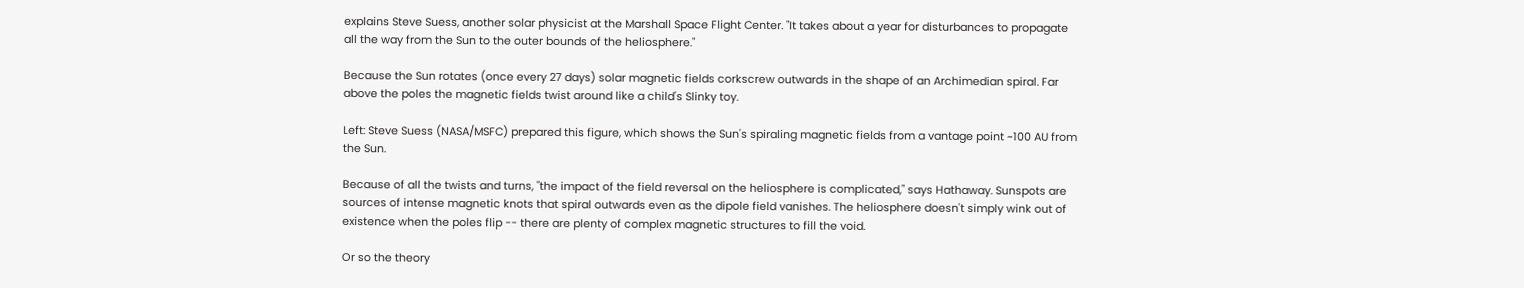explains Steve Suess, another solar physicist at the Marshall Space Flight Center. "It takes about a year for disturbances to propagate all the way from the Sun to the outer bounds of the heliosphere."

Because the Sun rotates (once every 27 days) solar magnetic fields corkscrew outwards in the shape of an Archimedian spiral. Far above the poles the magnetic fields twist around like a child's Slinky toy.

Left: Steve Suess (NASA/MSFC) prepared this figure, which shows the Sun's spiraling magnetic fields from a vantage point ~100 AU from the Sun.

Because of all the twists and turns, "the impact of the field reversal on the heliosphere is complicated," says Hathaway. Sunspots are sources of intense magnetic knots that spiral outwards even as the dipole field vanishes. The heliosphere doesn't simply wink out of existence when the poles flip -- there are plenty of complex magnetic structures to fill the void.

Or so the theory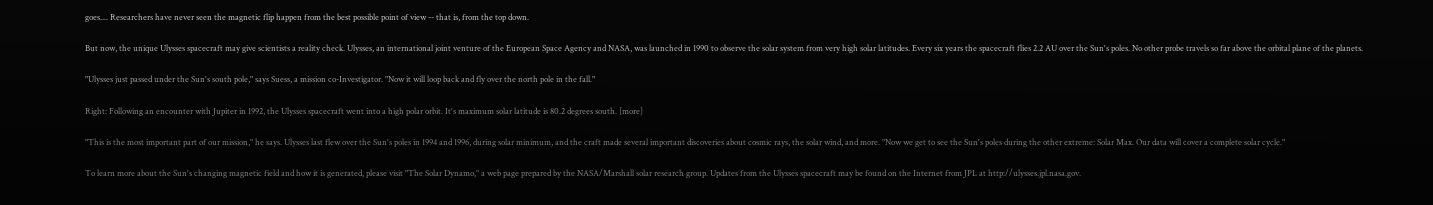goes.... Researchers have never seen the magnetic flip happen from the best possible point of view -- that is, from the top down.

But now, the unique Ulysses spacecraft may give scientists a reality check. Ulysses, an international joint venture of the European Space Agency and NASA, was launched in 1990 to observe the solar system from very high solar latitudes. Every six years the spacecraft flies 2.2 AU over the Sun's poles. No other probe travels so far above the orbital plane of the planets.

"Ulysses just passed under the Sun's south pole," says Suess, a mission co-Investigator. "Now it will loop back and fly over the north pole in the fall."

Right: Following an encounter with Jupiter in 1992, the Ulysses spacecraft went into a high polar orbit. It's maximum solar latitude is 80.2 degrees south. [more]

"This is the most important part of our mission," he says. Ulysses last flew over the Sun's poles in 1994 and 1996, during solar minimum, and the craft made several important discoveries about cosmic rays, the solar wind, and more. "Now we get to see the Sun's poles during the other extreme: Solar Max. Our data will cover a complete solar cycle."

To learn more about the Sun's changing magnetic field and how it is generated, please visit "The Solar Dynamo," a web page prepared by the NASA/Marshall solar research group. Updates from the Ulysses spacecraft may be found on the Internet from JPL at http://ulysses.jpl.nasa.gov.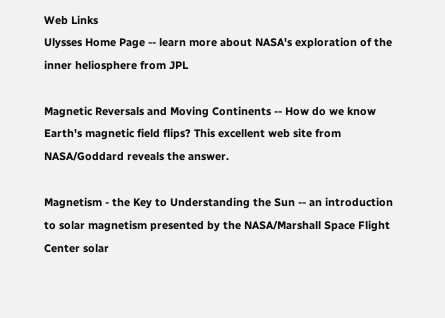Web Links
Ulysses Home Page -- learn more about NASA's exploration of the inner heliosphere from JPL

Magnetic Reversals and Moving Continents -- How do we know Earth's magnetic field flips? This excellent web site from NASA/Goddard reveals the answer.

Magnetism - the Key to Understanding the Sun -- an introduction to solar magnetism presented by the NASA/Marshall Space Flight Center solar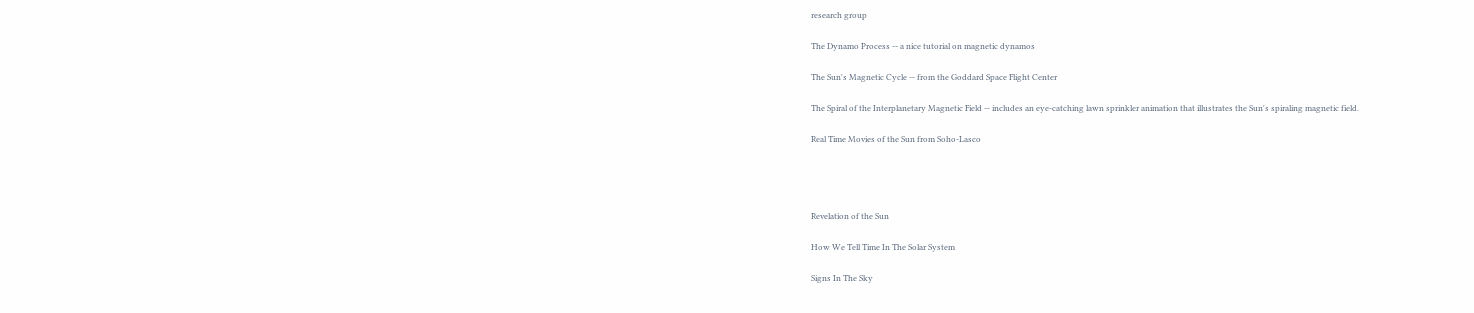research group

The Dynamo Process -- a nice tutorial on magnetic dynamos

The Sun's Magnetic Cycle -- from the Goddard Space Flight Center

The Spiral of the Interplanetary Magnetic Field -- includes an eye-catching lawn sprinkler animation that illustrates the Sun's spiraling magnetic field.

Real Time Movies of the Sun from Soho-Lasco




Revelation of the Sun

How We Tell Time In The Solar System

Signs In The Sky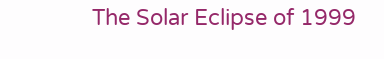The Solar Eclipse of 1999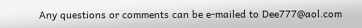Any questions or comments can be e-mailed to Dee777@aol.com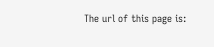The url of this page is: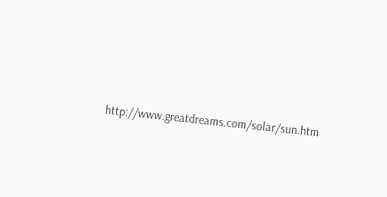http://www.greatdreams.com/solar/sun.htm